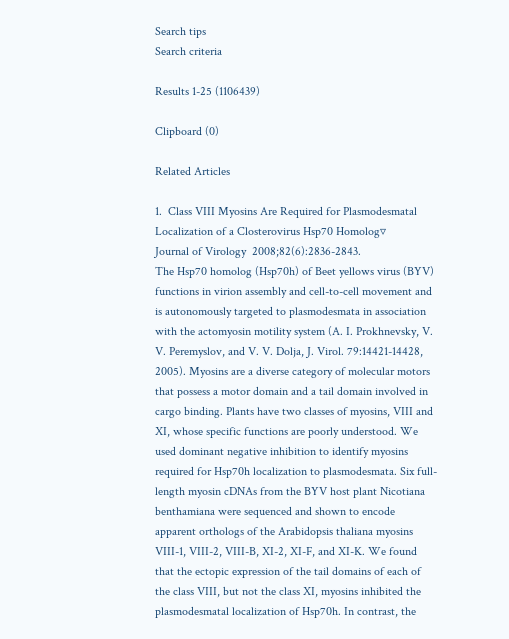Search tips
Search criteria

Results 1-25 (1106439)

Clipboard (0)

Related Articles

1.  Class VIII Myosins Are Required for Plasmodesmatal Localization of a Closterovirus Hsp70 Homolog▿
Journal of Virology  2008;82(6):2836-2843.
The Hsp70 homolog (Hsp70h) of Beet yellows virus (BYV) functions in virion assembly and cell-to-cell movement and is autonomously targeted to plasmodesmata in association with the actomyosin motility system (A. I. Prokhnevsky, V. V. Peremyslov, and V. V. Dolja, J. Virol. 79:14421-14428, 2005). Myosins are a diverse category of molecular motors that possess a motor domain and a tail domain involved in cargo binding. Plants have two classes of myosins, VIII and XI, whose specific functions are poorly understood. We used dominant negative inhibition to identify myosins required for Hsp70h localization to plasmodesmata. Six full-length myosin cDNAs from the BYV host plant Nicotiana benthamiana were sequenced and shown to encode apparent orthologs of the Arabidopsis thaliana myosins VIII-1, VIII-2, VIII-B, XI-2, XI-F, and XI-K. We found that the ectopic expression of the tail domains of each of the class VIII, but not the class XI, myosins inhibited the plasmodesmatal localization of Hsp70h. In contrast, the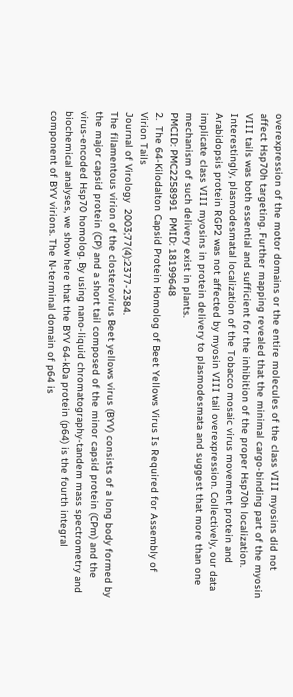overexpression of the motor domains or the entire molecules of the class VIII myosins did not affect Hsp70h targeting. Further mapping revealed that the minimal cargo-binding part of the myosin VIII tails was both essential and sufficient for the inhibition of the proper Hsp70h localization. Interestingly, plasmodesmatal localization of the Tobacco mosaic virus movement protein and Arabidopsis protein RGP2 was not affected by myosin VIII tail overexpression. Collectively, our data implicate class VIII myosins in protein delivery to plasmodesmata and suggest that more than one mechanism of such delivery exist in plants.
PMCID: PMC2258991  PMID: 18199648
2.  The 64-Kilodalton Capsid Protein Homolog of Beet Yellows Virus Is Required for Assembly of Virion Tails
Journal of Virology  2003;77(4):2377-2384.
The filamentous virion of the closterovirus Beet yellows virus (BYV) consists of a long body formed by the major capsid protein (CP) and a short tail composed of the minor capsid protein (CPm) and the virus-encoded Hsp70 homolog. By using nano-liquid chromatography-tandem mass spectrometry and biochemical analyses, we show here that the BYV 64-kDa protein (p64) is the fourth integral component of BYV virions. The N-terminal domain of p64 is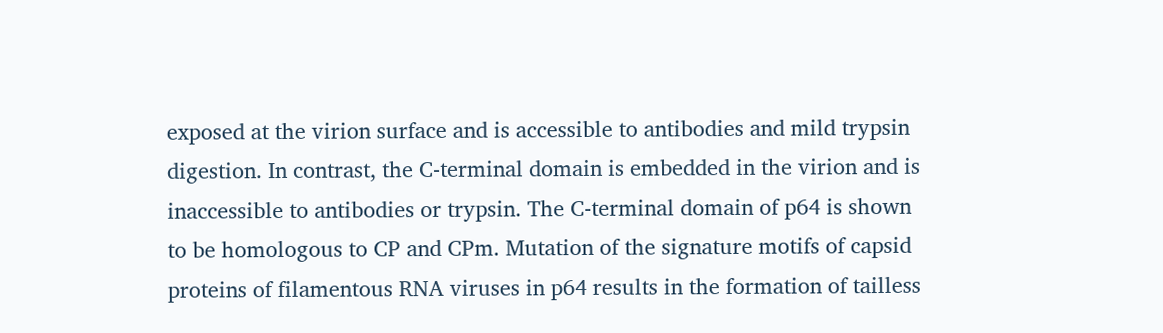exposed at the virion surface and is accessible to antibodies and mild trypsin digestion. In contrast, the C-terminal domain is embedded in the virion and is inaccessible to antibodies or trypsin. The C-terminal domain of p64 is shown to be homologous to CP and CPm. Mutation of the signature motifs of capsid proteins of filamentous RNA viruses in p64 results in the formation of tailless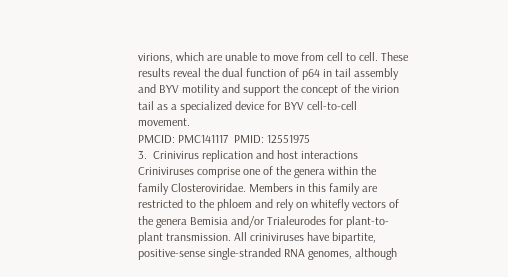virions, which are unable to move from cell to cell. These results reveal the dual function of p64 in tail assembly and BYV motility and support the concept of the virion tail as a specialized device for BYV cell-to-cell movement.
PMCID: PMC141117  PMID: 12551975
3.  Crinivirus replication and host interactions
Criniviruses comprise one of the genera within the family Closteroviridae. Members in this family are restricted to the phloem and rely on whitefly vectors of the genera Bemisia and/or Trialeurodes for plant-to-plant transmission. All criniviruses have bipartite, positive-sense single-stranded RNA genomes, although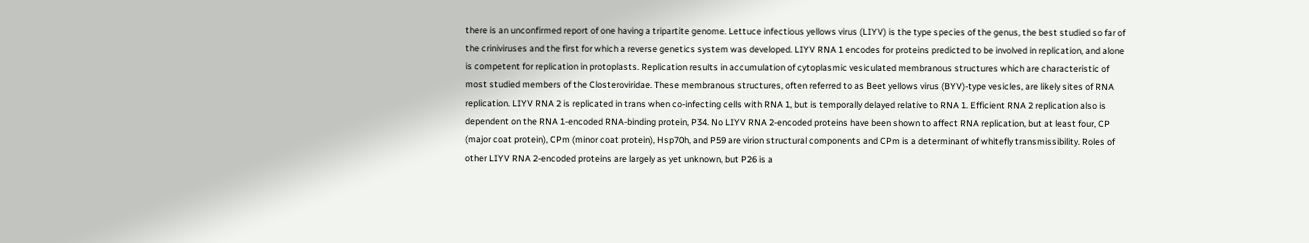there is an unconfirmed report of one having a tripartite genome. Lettuce infectious yellows virus (LIYV) is the type species of the genus, the best studied so far of the criniviruses and the first for which a reverse genetics system was developed. LIYV RNA 1 encodes for proteins predicted to be involved in replication, and alone is competent for replication in protoplasts. Replication results in accumulation of cytoplasmic vesiculated membranous structures which are characteristic of most studied members of the Closteroviridae. These membranous structures, often referred to as Beet yellows virus (BYV)-type vesicles, are likely sites of RNA replication. LIYV RNA 2 is replicated in trans when co-infecting cells with RNA 1, but is temporally delayed relative to RNA 1. Efficient RNA 2 replication also is dependent on the RNA 1-encoded RNA-binding protein, P34. No LIYV RNA 2-encoded proteins have been shown to affect RNA replication, but at least four, CP (major coat protein), CPm (minor coat protein), Hsp70h, and P59 are virion structural components and CPm is a determinant of whitefly transmissibility. Roles of other LIYV RNA 2-encoded proteins are largely as yet unknown, but P26 is a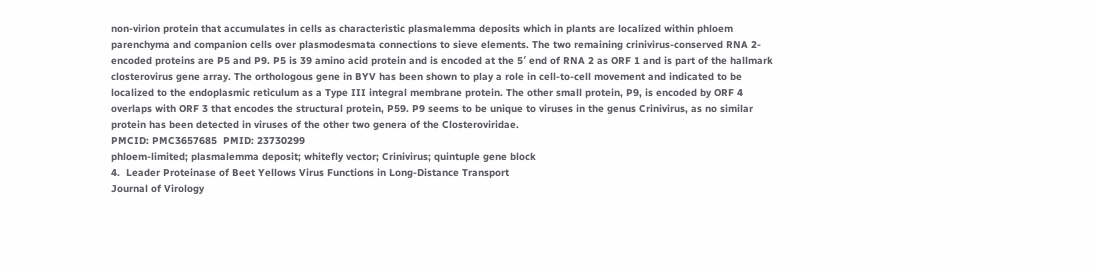non-virion protein that accumulates in cells as characteristic plasmalemma deposits which in plants are localized within phloem parenchyma and companion cells over plasmodesmata connections to sieve elements. The two remaining crinivirus-conserved RNA 2-encoded proteins are P5 and P9. P5 is 39 amino acid protein and is encoded at the 5′ end of RNA 2 as ORF 1 and is part of the hallmark closterovirus gene array. The orthologous gene in BYV has been shown to play a role in cell-to-cell movement and indicated to be localized to the endoplasmic reticulum as a Type III integral membrane protein. The other small protein, P9, is encoded by ORF 4 overlaps with ORF 3 that encodes the structural protein, P59. P9 seems to be unique to viruses in the genus Crinivirus, as no similar protein has been detected in viruses of the other two genera of the Closteroviridae.
PMCID: PMC3657685  PMID: 23730299
phloem-limited; plasmalemma deposit; whitefly vector; Crinivirus; quintuple gene block
4.  Leader Proteinase of Beet Yellows Virus Functions in Long-Distance Transport
Journal of Virology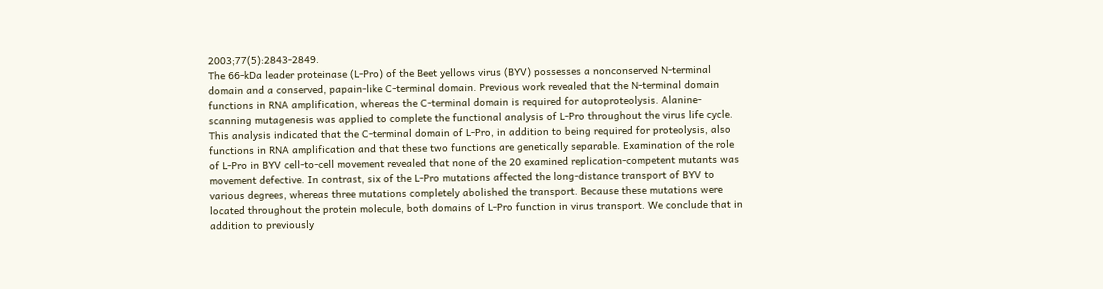2003;77(5):2843-2849.
The 66-kDa leader proteinase (L-Pro) of the Beet yellows virus (BYV) possesses a nonconserved N-terminal domain and a conserved, papain-like C-terminal domain. Previous work revealed that the N-terminal domain functions in RNA amplification, whereas the C-terminal domain is required for autoproteolysis. Alanine-scanning mutagenesis was applied to complete the functional analysis of L-Pro throughout the virus life cycle. This analysis indicated that the C-terminal domain of L-Pro, in addition to being required for proteolysis, also functions in RNA amplification and that these two functions are genetically separable. Examination of the role of L-Pro in BYV cell-to-cell movement revealed that none of the 20 examined replication-competent mutants was movement defective. In contrast, six of the L-Pro mutations affected the long-distance transport of BYV to various degrees, whereas three mutations completely abolished the transport. Because these mutations were located throughout the protein molecule, both domains of L-Pro function in virus transport. We conclude that in addition to previously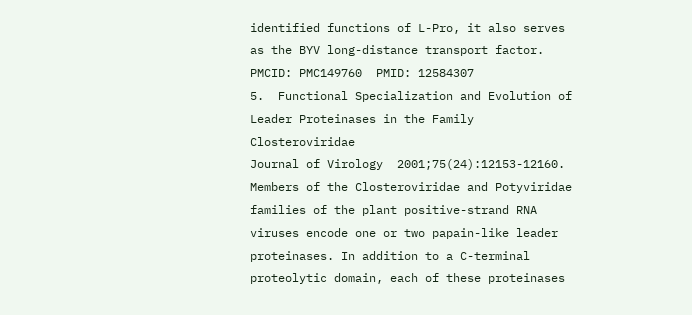identified functions of L-Pro, it also serves as the BYV long-distance transport factor.
PMCID: PMC149760  PMID: 12584307
5.  Functional Specialization and Evolution of Leader Proteinases in the Family Closteroviridae
Journal of Virology  2001;75(24):12153-12160.
Members of the Closteroviridae and Potyviridae families of the plant positive-strand RNA viruses encode one or two papain-like leader proteinases. In addition to a C-terminal proteolytic domain, each of these proteinases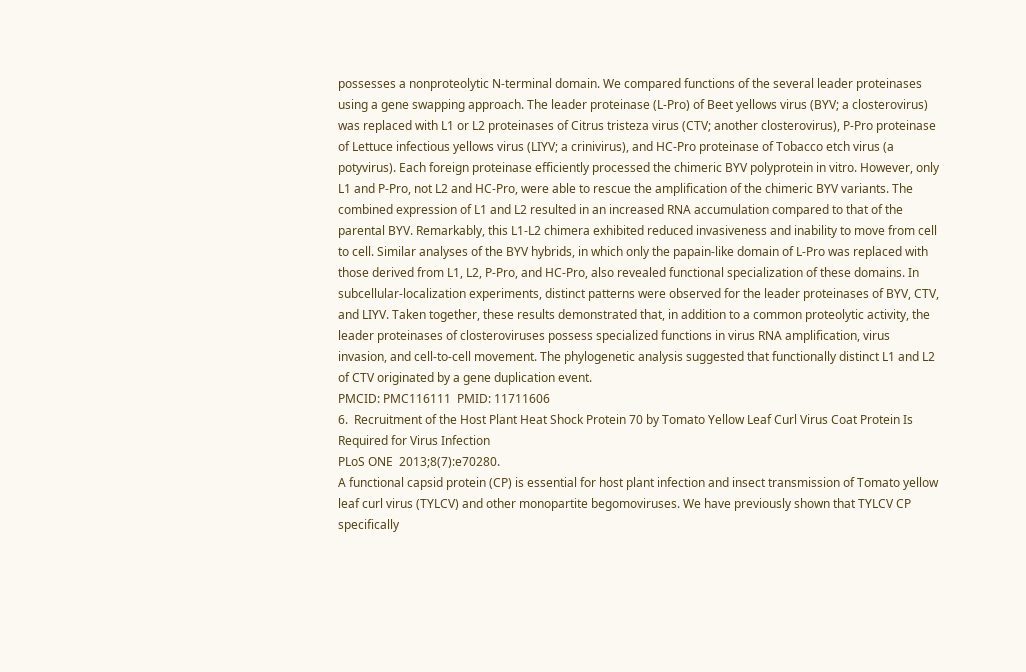possesses a nonproteolytic N-terminal domain. We compared functions of the several leader proteinases using a gene swapping approach. The leader proteinase (L-Pro) of Beet yellows virus (BYV; a closterovirus) was replaced with L1 or L2 proteinases of Citrus tristeza virus (CTV; another closterovirus), P-Pro proteinase of Lettuce infectious yellows virus (LIYV; a crinivirus), and HC-Pro proteinase of Tobacco etch virus (a potyvirus). Each foreign proteinase efficiently processed the chimeric BYV polyprotein in vitro. However, only L1 and P-Pro, not L2 and HC-Pro, were able to rescue the amplification of the chimeric BYV variants. The combined expression of L1 and L2 resulted in an increased RNA accumulation compared to that of the parental BYV. Remarkably, this L1-L2 chimera exhibited reduced invasiveness and inability to move from cell to cell. Similar analyses of the BYV hybrids, in which only the papain-like domain of L-Pro was replaced with those derived from L1, L2, P-Pro, and HC-Pro, also revealed functional specialization of these domains. In subcellular-localization experiments, distinct patterns were observed for the leader proteinases of BYV, CTV, and LIYV. Taken together, these results demonstrated that, in addition to a common proteolytic activity, the leader proteinases of closteroviruses possess specialized functions in virus RNA amplification, virus invasion, and cell-to-cell movement. The phylogenetic analysis suggested that functionally distinct L1 and L2 of CTV originated by a gene duplication event.
PMCID: PMC116111  PMID: 11711606
6.  Recruitment of the Host Plant Heat Shock Protein 70 by Tomato Yellow Leaf Curl Virus Coat Protein Is Required for Virus Infection
PLoS ONE  2013;8(7):e70280.
A functional capsid protein (CP) is essential for host plant infection and insect transmission of Tomato yellow leaf curl virus (TYLCV) and other monopartite begomoviruses. We have previously shown that TYLCV CP specifically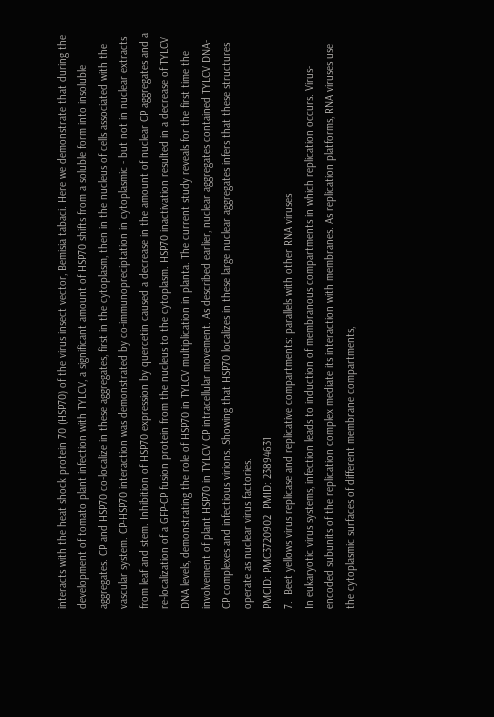interacts with the heat shock protein 70 (HSP70) of the virus insect vector, Bemisia tabaci. Here we demonstrate that during the development of tomato plant infection with TYLCV, a significant amount of HSP70 shifts from a soluble form into insoluble aggregates. CP and HSP70 co-localize in these aggregates, first in the cytoplasm, then in the nucleus of cells associated with the vascular system. CP-HSP70 interaction was demonstrated by co-immunopreciptation in cytoplasmic - but not in nuclear extracts from leaf and stem. Inhibition of HSP70 expression by quercetin caused a decrease in the amount of nuclear CP aggregates and a re-localization of a GFP-CP fusion protein from the nucleus to the cytoplasm. HSP70 inactivation resulted in a decrease of TYLCV DNA levels, demonstrating the role of HSP70 in TYLCV multiplication in planta. The current study reveals for the first time the involvement of plant HSP70 in TYLCV CP intracellular movement. As described earlier, nuclear aggregates contained TYLCV DNA-CP complexes and infectious virions. Showing that HSP70 localizes in these large nuclear aggregates infers that these structures operate as nuclear virus factories.
PMCID: PMC3720902  PMID: 23894631
7.  Beet yellows virus replicase and replicative compartments: parallels with other RNA viruses
In eukaryotic virus systems, infection leads to induction of membranous compartments in which replication occurs. Virus-encoded subunits of the replication complex mediate its interaction with membranes. As replication platforms, RNA viruses use the cytoplasmic surfaces of different membrane compartments,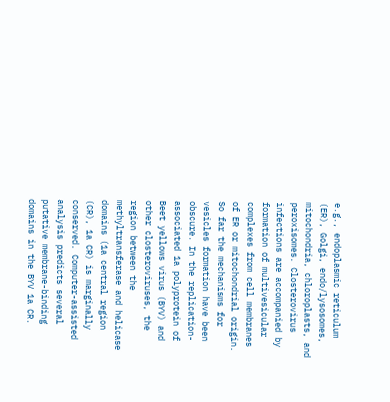e.g., endoplasmic reticulum (ER), Golgi, endo/lysosomes, mitochondria, chloroplasts, and peroxisomes. Closterovirus infections are accompanied by formation of multivesicular complexes from cell membranes of ER or mitochondrial origin. So far the mechanisms for vesicles formation have been obscure. In the replication-associated 1a polyprotein of Beet yellows virus (BYV) and other closteroviruses, the region between the methyltransferase and helicase domains (1a central region (CR), 1a CR) is marginally conserved. Computer-assisted analysis predicts several putative membrane-binding domains in the BYV 1a CR.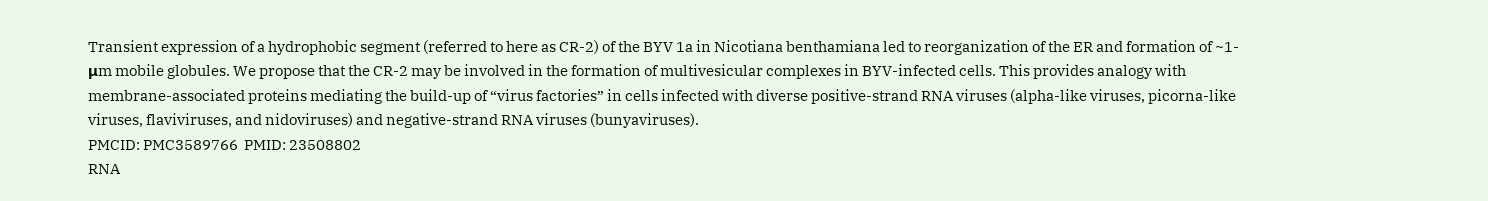Transient expression of a hydrophobic segment (referred to here as CR-2) of the BYV 1a in Nicotiana benthamiana led to reorganization of the ER and formation of ~1-μm mobile globules. We propose that the CR-2 may be involved in the formation of multivesicular complexes in BYV-infected cells. This provides analogy with membrane-associated proteins mediating the build-up of “virus factories” in cells infected with diverse positive-strand RNA viruses (alpha-like viruses, picorna-like viruses, flaviviruses, and nidoviruses) and negative-strand RNA viruses (bunyaviruses).
PMCID: PMC3589766  PMID: 23508802
RNA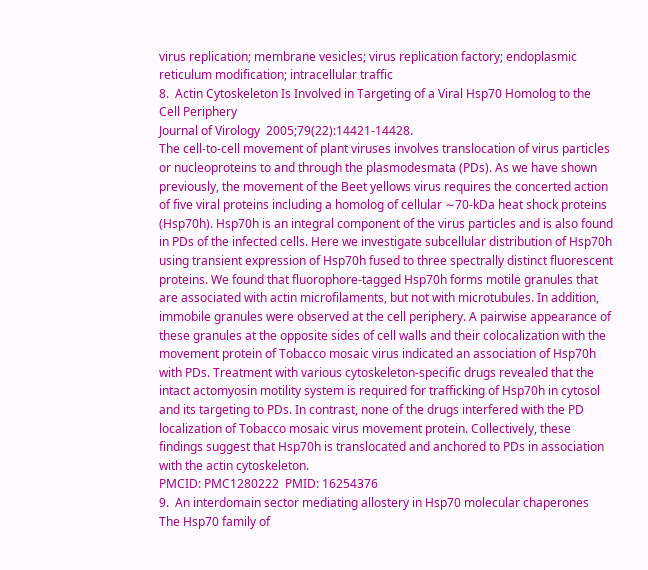virus replication; membrane vesicles; virus replication factory; endoplasmic reticulum modification; intracellular traffic
8.  Actin Cytoskeleton Is Involved in Targeting of a Viral Hsp70 Homolog to the Cell Periphery
Journal of Virology  2005;79(22):14421-14428.
The cell-to-cell movement of plant viruses involves translocation of virus particles or nucleoproteins to and through the plasmodesmata (PDs). As we have shown previously, the movement of the Beet yellows virus requires the concerted action of five viral proteins including a homolog of cellular ∼70-kDa heat shock proteins (Hsp70h). Hsp70h is an integral component of the virus particles and is also found in PDs of the infected cells. Here we investigate subcellular distribution of Hsp70h using transient expression of Hsp70h fused to three spectrally distinct fluorescent proteins. We found that fluorophore-tagged Hsp70h forms motile granules that are associated with actin microfilaments, but not with microtubules. In addition, immobile granules were observed at the cell periphery. A pairwise appearance of these granules at the opposite sides of cell walls and their colocalization with the movement protein of Tobacco mosaic virus indicated an association of Hsp70h with PDs. Treatment with various cytoskeleton-specific drugs revealed that the intact actomyosin motility system is required for trafficking of Hsp70h in cytosol and its targeting to PDs. In contrast, none of the drugs interfered with the PD localization of Tobacco mosaic virus movement protein. Collectively, these findings suggest that Hsp70h is translocated and anchored to PDs in association with the actin cytoskeleton.
PMCID: PMC1280222  PMID: 16254376
9.  An interdomain sector mediating allostery in Hsp70 molecular chaperones
The Hsp70 family of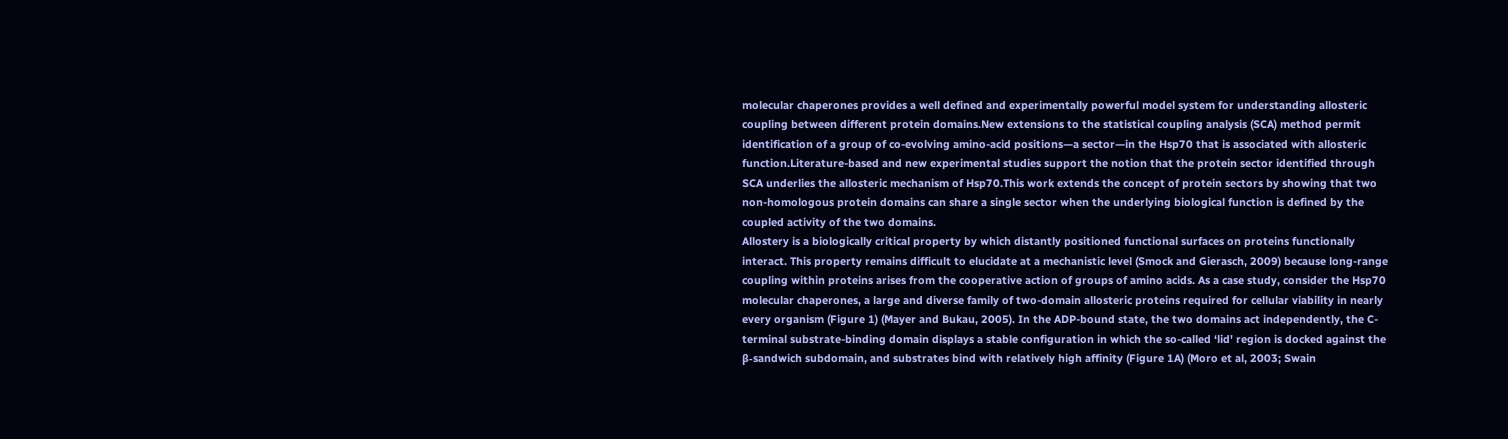molecular chaperones provides a well defined and experimentally powerful model system for understanding allosteric coupling between different protein domains.New extensions to the statistical coupling analysis (SCA) method permit identification of a group of co-evolving amino-acid positions—a sector—in the Hsp70 that is associated with allosteric function.Literature-based and new experimental studies support the notion that the protein sector identified through SCA underlies the allosteric mechanism of Hsp70.This work extends the concept of protein sectors by showing that two non-homologous protein domains can share a single sector when the underlying biological function is defined by the coupled activity of the two domains.
Allostery is a biologically critical property by which distantly positioned functional surfaces on proteins functionally interact. This property remains difficult to elucidate at a mechanistic level (Smock and Gierasch, 2009) because long-range coupling within proteins arises from the cooperative action of groups of amino acids. As a case study, consider the Hsp70 molecular chaperones, a large and diverse family of two-domain allosteric proteins required for cellular viability in nearly every organism (Figure 1) (Mayer and Bukau, 2005). In the ADP-bound state, the two domains act independently, the C-terminal substrate-binding domain displays a stable configuration in which the so-called ‘lid' region is docked against the β-sandwich subdomain, and substrates bind with relatively high affinity (Figure 1A) (Moro et al, 2003; Swain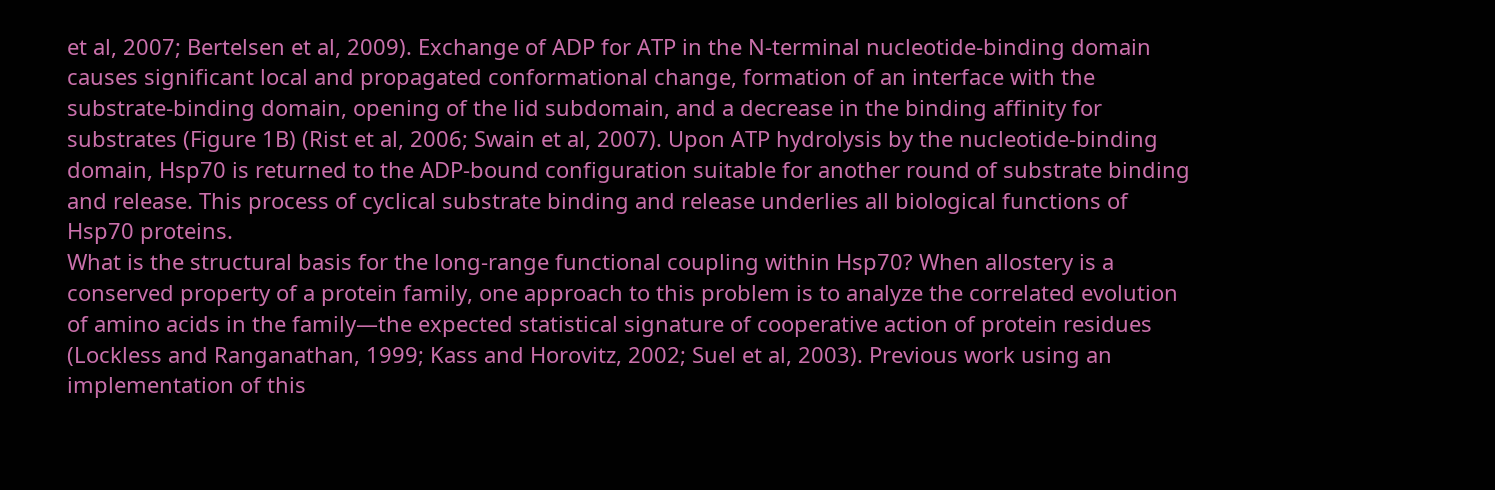et al, 2007; Bertelsen et al, 2009). Exchange of ADP for ATP in the N-terminal nucleotide-binding domain causes significant local and propagated conformational change, formation of an interface with the substrate-binding domain, opening of the lid subdomain, and a decrease in the binding affinity for substrates (Figure 1B) (Rist et al, 2006; Swain et al, 2007). Upon ATP hydrolysis by the nucleotide-binding domain, Hsp70 is returned to the ADP-bound configuration suitable for another round of substrate binding and release. This process of cyclical substrate binding and release underlies all biological functions of Hsp70 proteins.
What is the structural basis for the long-range functional coupling within Hsp70? When allostery is a conserved property of a protein family, one approach to this problem is to analyze the correlated evolution of amino acids in the family—the expected statistical signature of cooperative action of protein residues (Lockless and Ranganathan, 1999; Kass and Horovitz, 2002; Suel et al, 2003). Previous work using an implementation of this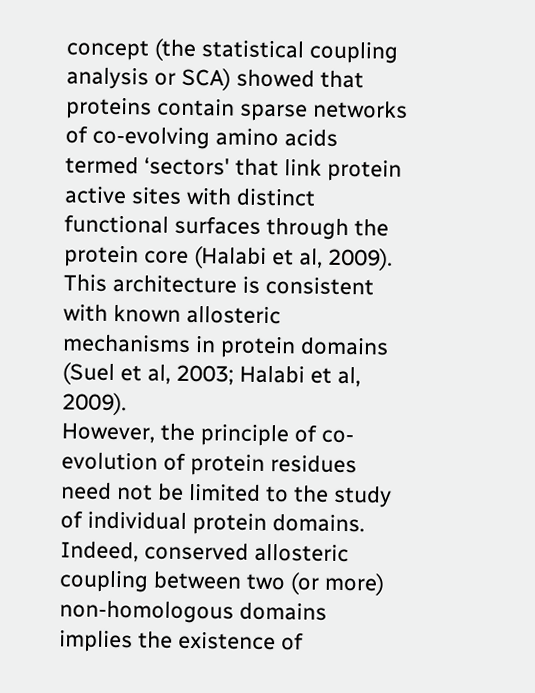concept (the statistical coupling analysis or SCA) showed that proteins contain sparse networks of co-evolving amino acids termed ‘sectors' that link protein active sites with distinct functional surfaces through the protein core (Halabi et al, 2009). This architecture is consistent with known allosteric mechanisms in protein domains (Suel et al, 2003; Halabi et al, 2009).
However, the principle of co-evolution of protein residues need not be limited to the study of individual protein domains. Indeed, conserved allosteric coupling between two (or more) non-homologous domains implies the existence of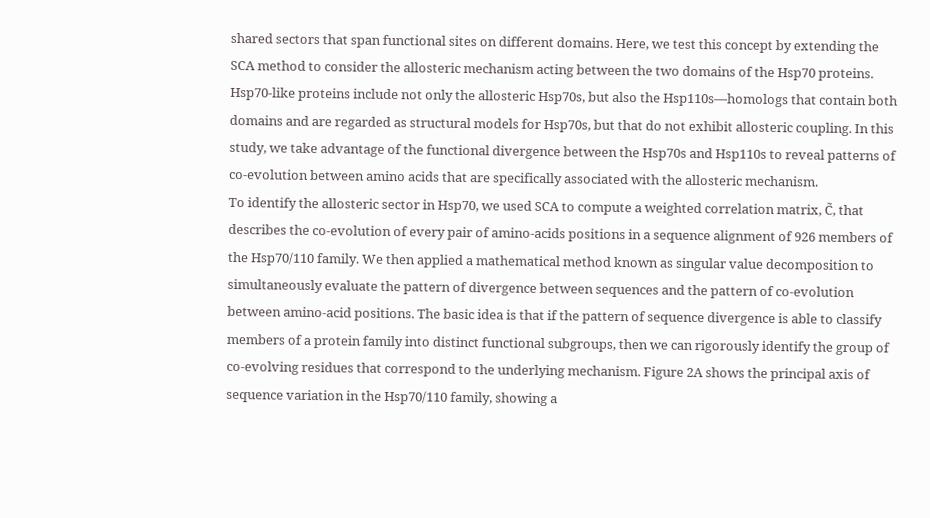shared sectors that span functional sites on different domains. Here, we test this concept by extending the SCA method to consider the allosteric mechanism acting between the two domains of the Hsp70 proteins. Hsp70-like proteins include not only the allosteric Hsp70s, but also the Hsp110s—homologs that contain both domains and are regarded as structural models for Hsp70s, but that do not exhibit allosteric coupling. In this study, we take advantage of the functional divergence between the Hsp70s and Hsp110s to reveal patterns of co-evolution between amino acids that are specifically associated with the allosteric mechanism.
To identify the allosteric sector in Hsp70, we used SCA to compute a weighted correlation matrix, C̃, that describes the co-evolution of every pair of amino-acids positions in a sequence alignment of 926 members of the Hsp70/110 family. We then applied a mathematical method known as singular value decomposition to simultaneously evaluate the pattern of divergence between sequences and the pattern of co-evolution between amino-acid positions. The basic idea is that if the pattern of sequence divergence is able to classify members of a protein family into distinct functional subgroups, then we can rigorously identify the group of co-evolving residues that correspond to the underlying mechanism. Figure 2A shows the principal axis of sequence variation in the Hsp70/110 family, showing a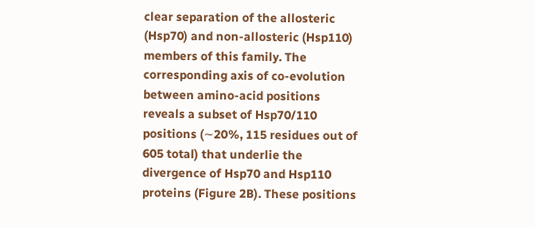clear separation of the allosteric (Hsp70) and non-allosteric (Hsp110) members of this family. The corresponding axis of co-evolution between amino-acid positions reveals a subset of Hsp70/110 positions (∼20%, 115 residues out of 605 total) that underlie the divergence of Hsp70 and Hsp110 proteins (Figure 2B). These positions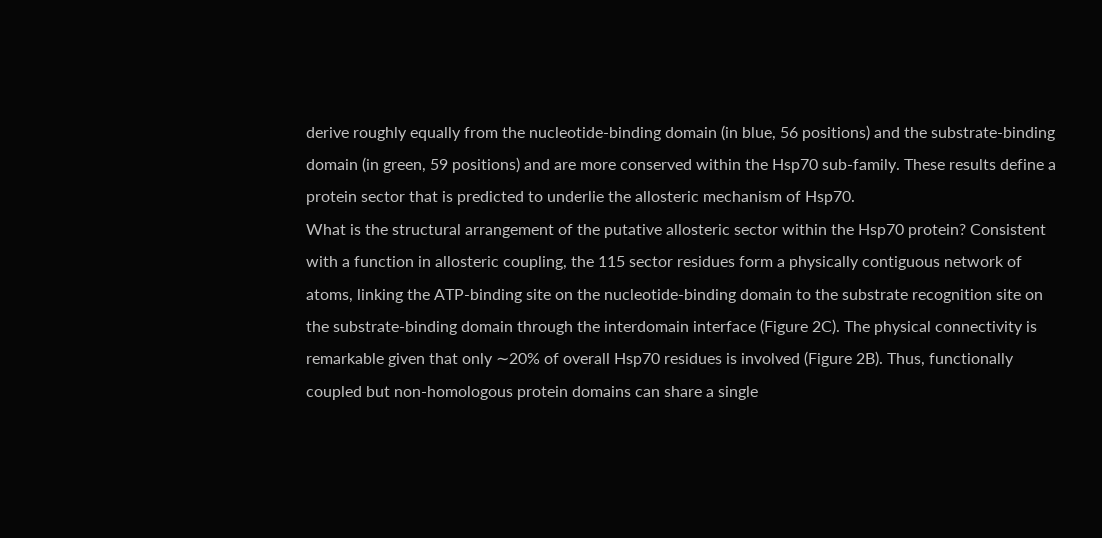derive roughly equally from the nucleotide-binding domain (in blue, 56 positions) and the substrate-binding domain (in green, 59 positions) and are more conserved within the Hsp70 sub-family. These results define a protein sector that is predicted to underlie the allosteric mechanism of Hsp70.
What is the structural arrangement of the putative allosteric sector within the Hsp70 protein? Consistent with a function in allosteric coupling, the 115 sector residues form a physically contiguous network of atoms, linking the ATP-binding site on the nucleotide-binding domain to the substrate recognition site on the substrate-binding domain through the interdomain interface (Figure 2C). The physical connectivity is remarkable given that only ∼20% of overall Hsp70 residues is involved (Figure 2B). Thus, functionally coupled but non-homologous protein domains can share a single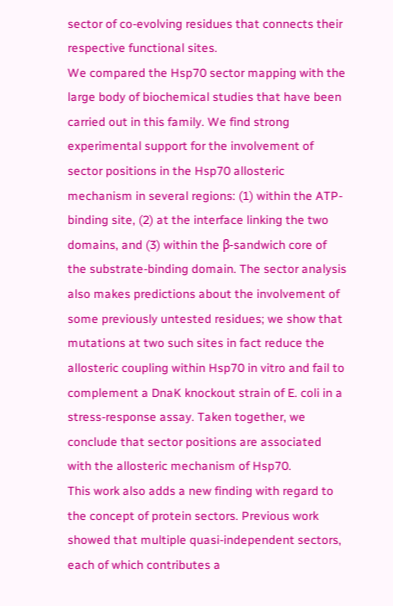sector of co-evolving residues that connects their respective functional sites.
We compared the Hsp70 sector mapping with the large body of biochemical studies that have been carried out in this family. We find strong experimental support for the involvement of sector positions in the Hsp70 allosteric mechanism in several regions: (1) within the ATP-binding site, (2) at the interface linking the two domains, and (3) within the β-sandwich core of the substrate-binding domain. The sector analysis also makes predictions about the involvement of some previously untested residues; we show that mutations at two such sites in fact reduce the allosteric coupling within Hsp70 in vitro and fail to complement a DnaK knockout strain of E. coli in a stress-response assay. Taken together, we conclude that sector positions are associated with the allosteric mechanism of Hsp70.
This work also adds a new finding with regard to the concept of protein sectors. Previous work showed that multiple quasi-independent sectors, each of which contributes a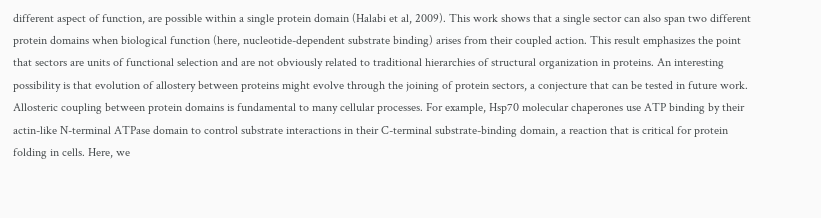different aspect of function, are possible within a single protein domain (Halabi et al, 2009). This work shows that a single sector can also span two different protein domains when biological function (here, nucleotide-dependent substrate binding) arises from their coupled action. This result emphasizes the point that sectors are units of functional selection and are not obviously related to traditional hierarchies of structural organization in proteins. An interesting possibility is that evolution of allostery between proteins might evolve through the joining of protein sectors, a conjecture that can be tested in future work.
Allosteric coupling between protein domains is fundamental to many cellular processes. For example, Hsp70 molecular chaperones use ATP binding by their actin-like N-terminal ATPase domain to control substrate interactions in their C-terminal substrate-binding domain, a reaction that is critical for protein folding in cells. Here, we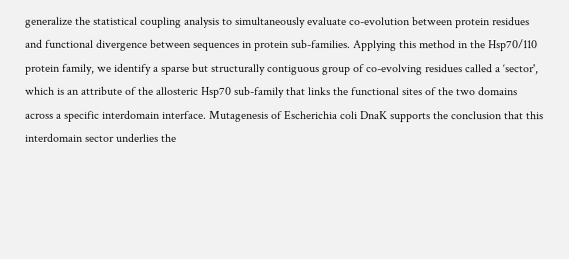generalize the statistical coupling analysis to simultaneously evaluate co-evolution between protein residues and functional divergence between sequences in protein sub-families. Applying this method in the Hsp70/110 protein family, we identify a sparse but structurally contiguous group of co-evolving residues called a ‘sector', which is an attribute of the allosteric Hsp70 sub-family that links the functional sites of the two domains across a specific interdomain interface. Mutagenesis of Escherichia coli DnaK supports the conclusion that this interdomain sector underlies the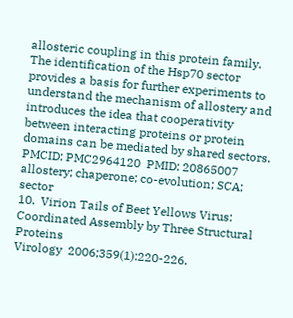allosteric coupling in this protein family. The identification of the Hsp70 sector provides a basis for further experiments to understand the mechanism of allostery and introduces the idea that cooperativity between interacting proteins or protein domains can be mediated by shared sectors.
PMCID: PMC2964120  PMID: 20865007
allostery; chaperone; co-evolution; SCA; sector
10.  Virion Tails of Beet Yellows Virus: Coordinated Assembly by Three Structural Proteins
Virology  2006;359(1):220-226.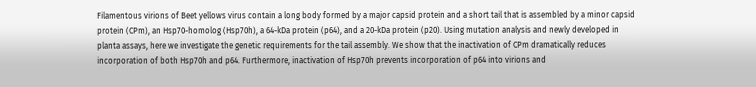Filamentous virions of Beet yellows virus contain a long body formed by a major capsid protein and a short tail that is assembled by a minor capsid protein (CPm), an Hsp70-homolog (Hsp70h), a 64-kDa protein (p64), and a 20-kDa protein (p20). Using mutation analysis and newly developed in planta assays, here we investigate the genetic requirements for the tail assembly. We show that the inactivation of CPm dramatically reduces incorporation of both Hsp70h and p64. Furthermore, inactivation of Hsp70h prevents incorporation of p64 into virions and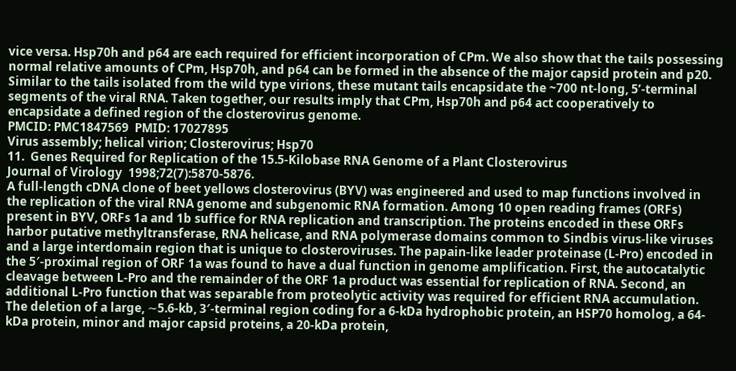vice versa. Hsp70h and p64 are each required for efficient incorporation of CPm. We also show that the tails possessing normal relative amounts of CPm, Hsp70h, and p64 can be formed in the absence of the major capsid protein and p20. Similar to the tails isolated from the wild type virions, these mutant tails encapsidate the ~700 nt-long, 5’-terminal segments of the viral RNA. Taken together, our results imply that CPm, Hsp70h and p64 act cooperatively to encapsidate a defined region of the closterovirus genome.
PMCID: PMC1847569  PMID: 17027895
Virus assembly; helical virion; Closterovirus; Hsp70
11.  Genes Required for Replication of the 15.5-Kilobase RNA Genome of a Plant Closterovirus
Journal of Virology  1998;72(7):5870-5876.
A full-length cDNA clone of beet yellows closterovirus (BYV) was engineered and used to map functions involved in the replication of the viral RNA genome and subgenomic RNA formation. Among 10 open reading frames (ORFs) present in BYV, ORFs 1a and 1b suffice for RNA replication and transcription. The proteins encoded in these ORFs harbor putative methyltransferase, RNA helicase, and RNA polymerase domains common to Sindbis virus-like viruses and a large interdomain region that is unique to closteroviruses. The papain-like leader proteinase (L-Pro) encoded in the 5′-proximal region of ORF 1a was found to have a dual function in genome amplification. First, the autocatalytic cleavage between L-Pro and the remainder of the ORF 1a product was essential for replication of RNA. Second, an additional L-Pro function that was separable from proteolytic activity was required for efficient RNA accumulation. The deletion of a large, ∼5.6-kb, 3′-terminal region coding for a 6-kDa hydrophobic protein, an HSP70 homolog, a 64-kDa protein, minor and major capsid proteins, a 20-kDa protein,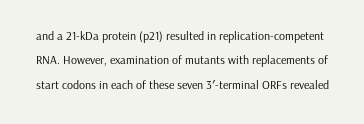and a 21-kDa protein (p21) resulted in replication-competent RNA. However, examination of mutants with replacements of start codons in each of these seven 3′-terminal ORFs revealed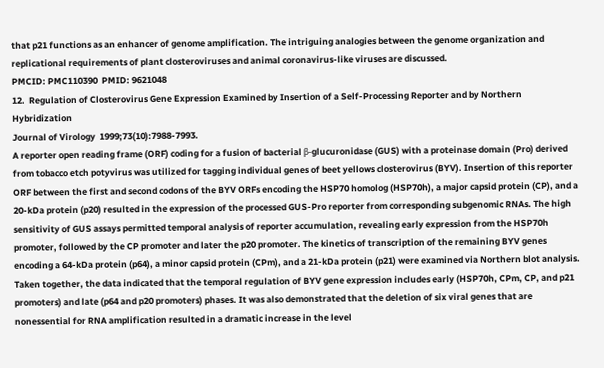that p21 functions as an enhancer of genome amplification. The intriguing analogies between the genome organization and replicational requirements of plant closteroviruses and animal coronavirus-like viruses are discussed.
PMCID: PMC110390  PMID: 9621048
12.  Regulation of Closterovirus Gene Expression Examined by Insertion of a Self-Processing Reporter and by Northern Hybridization
Journal of Virology  1999;73(10):7988-7993.
A reporter open reading frame (ORF) coding for a fusion of bacterial β-glucuronidase (GUS) with a proteinase domain (Pro) derived from tobacco etch potyvirus was utilized for tagging individual genes of beet yellows closterovirus (BYV). Insertion of this reporter ORF between the first and second codons of the BYV ORFs encoding the HSP70 homolog (HSP70h), a major capsid protein (CP), and a 20-kDa protein (p20) resulted in the expression of the processed GUS-Pro reporter from corresponding subgenomic RNAs. The high sensitivity of GUS assays permitted temporal analysis of reporter accumulation, revealing early expression from the HSP70h promoter, followed by the CP promoter and later the p20 promoter. The kinetics of transcription of the remaining BYV genes encoding a 64-kDa protein (p64), a minor capsid protein (CPm), and a 21-kDa protein (p21) were examined via Northern blot analysis. Taken together, the data indicated that the temporal regulation of BYV gene expression includes early (HSP70h, CPm, CP, and p21 promoters) and late (p64 and p20 promoters) phases. It was also demonstrated that the deletion of six viral genes that are nonessential for RNA amplification resulted in a dramatic increase in the level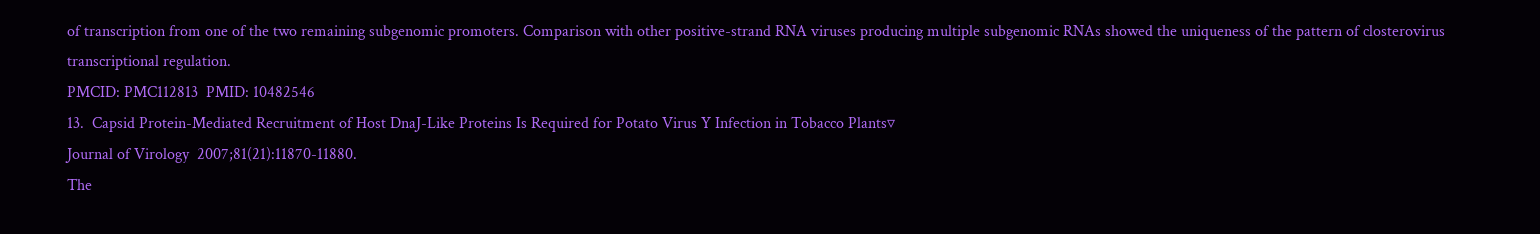of transcription from one of the two remaining subgenomic promoters. Comparison with other positive-strand RNA viruses producing multiple subgenomic RNAs showed the uniqueness of the pattern of closterovirus transcriptional regulation.
PMCID: PMC112813  PMID: 10482546
13.  Capsid Protein-Mediated Recruitment of Host DnaJ-Like Proteins Is Required for Potato Virus Y Infection in Tobacco Plants▿
Journal of Virology  2007;81(21):11870-11880.
The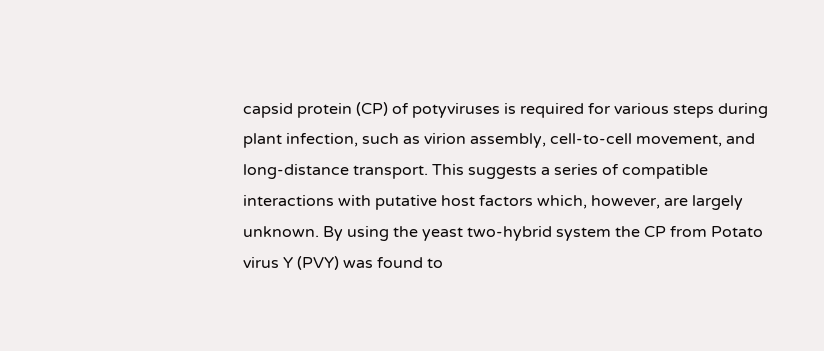capsid protein (CP) of potyviruses is required for various steps during plant infection, such as virion assembly, cell-to-cell movement, and long-distance transport. This suggests a series of compatible interactions with putative host factors which, however, are largely unknown. By using the yeast two-hybrid system the CP from Potato virus Y (PVY) was found to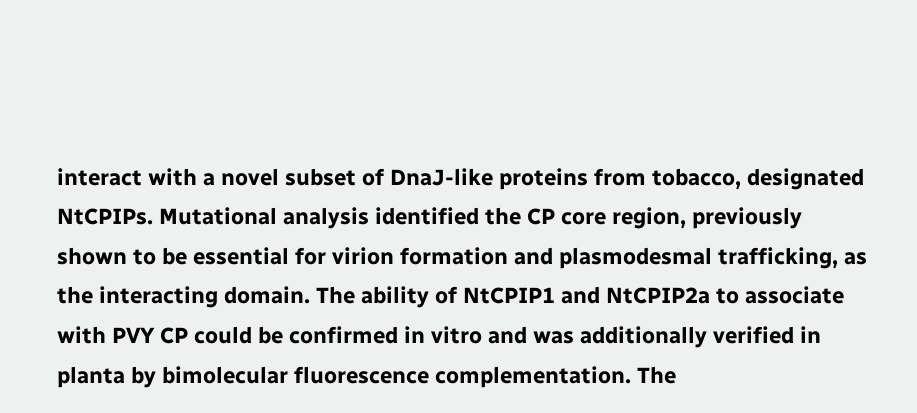interact with a novel subset of DnaJ-like proteins from tobacco, designated NtCPIPs. Mutational analysis identified the CP core region, previously shown to be essential for virion formation and plasmodesmal trafficking, as the interacting domain. The ability of NtCPIP1 and NtCPIP2a to associate with PVY CP could be confirmed in vitro and was additionally verified in planta by bimolecular fluorescence complementation. The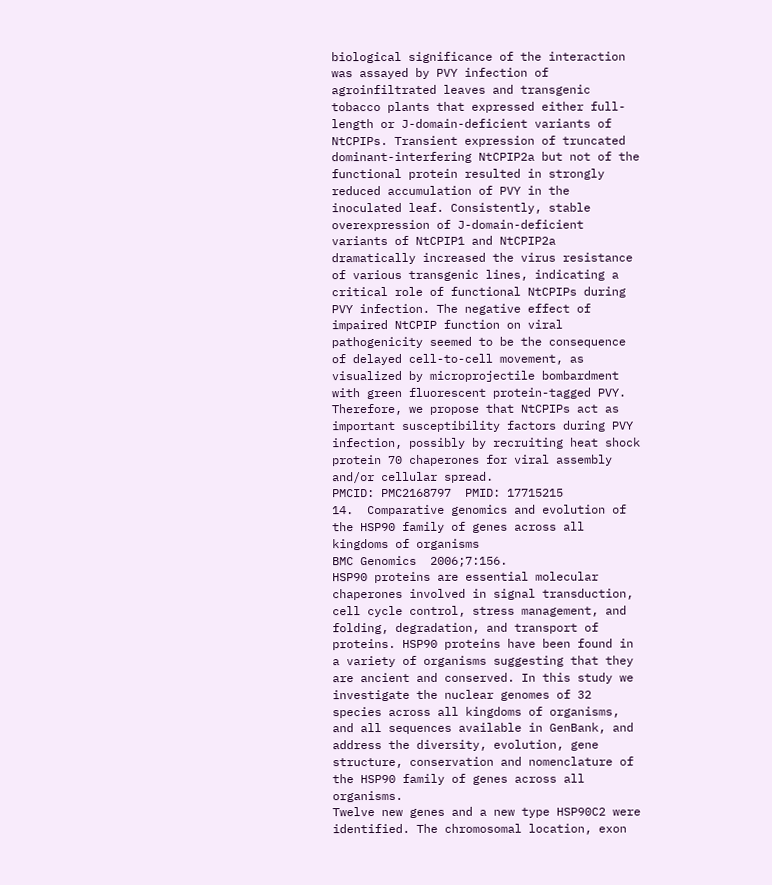biological significance of the interaction was assayed by PVY infection of agroinfiltrated leaves and transgenic tobacco plants that expressed either full-length or J-domain-deficient variants of NtCPIPs. Transient expression of truncated dominant-interfering NtCPIP2a but not of the functional protein resulted in strongly reduced accumulation of PVY in the inoculated leaf. Consistently, stable overexpression of J-domain-deficient variants of NtCPIP1 and NtCPIP2a dramatically increased the virus resistance of various transgenic lines, indicating a critical role of functional NtCPIPs during PVY infection. The negative effect of impaired NtCPIP function on viral pathogenicity seemed to be the consequence of delayed cell-to-cell movement, as visualized by microprojectile bombardment with green fluorescent protein-tagged PVY. Therefore, we propose that NtCPIPs act as important susceptibility factors during PVY infection, possibly by recruiting heat shock protein 70 chaperones for viral assembly and/or cellular spread.
PMCID: PMC2168797  PMID: 17715215
14.  Comparative genomics and evolution of the HSP90 family of genes across all kingdoms of organisms
BMC Genomics  2006;7:156.
HSP90 proteins are essential molecular chaperones involved in signal transduction, cell cycle control, stress management, and folding, degradation, and transport of proteins. HSP90 proteins have been found in a variety of organisms suggesting that they are ancient and conserved. In this study we investigate the nuclear genomes of 32 species across all kingdoms of organisms, and all sequences available in GenBank, and address the diversity, evolution, gene structure, conservation and nomenclature of the HSP90 family of genes across all organisms.
Twelve new genes and a new type HSP90C2 were identified. The chromosomal location, exon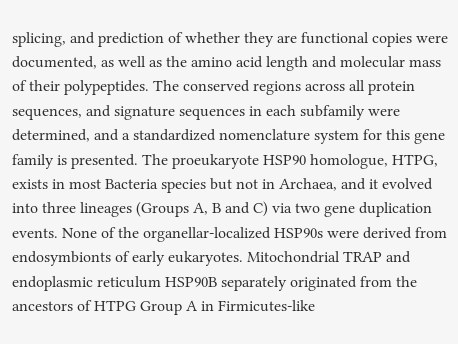splicing, and prediction of whether they are functional copies were documented, as well as the amino acid length and molecular mass of their polypeptides. The conserved regions across all protein sequences, and signature sequences in each subfamily were determined, and a standardized nomenclature system for this gene family is presented. The proeukaryote HSP90 homologue, HTPG, exists in most Bacteria species but not in Archaea, and it evolved into three lineages (Groups A, B and C) via two gene duplication events. None of the organellar-localized HSP90s were derived from endosymbionts of early eukaryotes. Mitochondrial TRAP and endoplasmic reticulum HSP90B separately originated from the ancestors of HTPG Group A in Firmicutes-like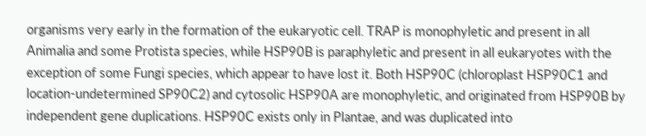organisms very early in the formation of the eukaryotic cell. TRAP is monophyletic and present in all Animalia and some Protista species, while HSP90B is paraphyletic and present in all eukaryotes with the exception of some Fungi species, which appear to have lost it. Both HSP90C (chloroplast HSP90C1 and location-undetermined SP90C2) and cytosolic HSP90A are monophyletic, and originated from HSP90B by independent gene duplications. HSP90C exists only in Plantae, and was duplicated into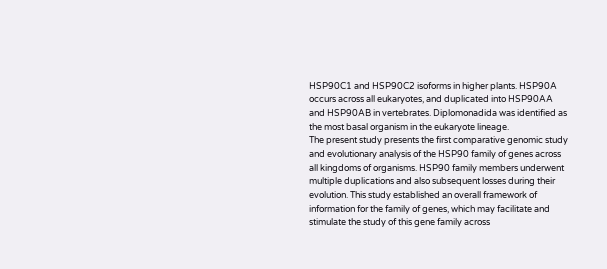HSP90C1 and HSP90C2 isoforms in higher plants. HSP90A occurs across all eukaryotes, and duplicated into HSP90AA and HSP90AB in vertebrates. Diplomonadida was identified as the most basal organism in the eukaryote lineage.
The present study presents the first comparative genomic study and evolutionary analysis of the HSP90 family of genes across all kingdoms of organisms. HSP90 family members underwent multiple duplications and also subsequent losses during their evolution. This study established an overall framework of information for the family of genes, which may facilitate and stimulate the study of this gene family across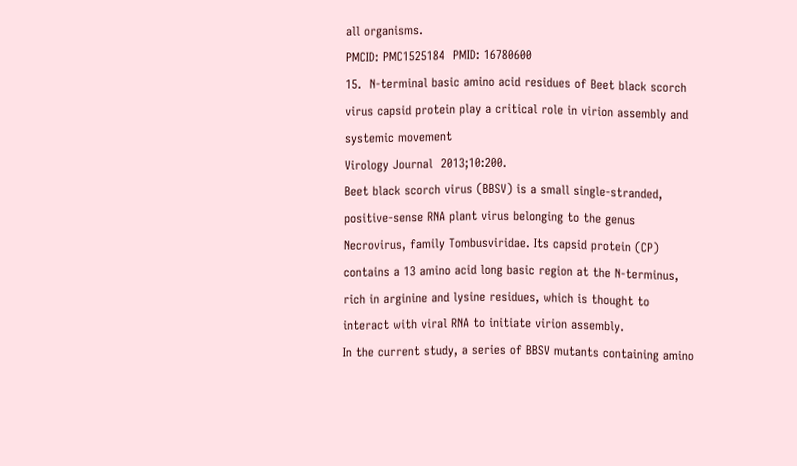all organisms.
PMCID: PMC1525184  PMID: 16780600
15.  N-terminal basic amino acid residues of Beet black scorch virus capsid protein play a critical role in virion assembly and systemic movement
Virology Journal  2013;10:200.
Beet black scorch virus (BBSV) is a small single-stranded, positive-sense RNA plant virus belonging to the genus Necrovirus, family Tombusviridae. Its capsid protein (CP) contains a 13 amino acid long basic region at the N-terminus, rich in arginine and lysine residues, which is thought to interact with viral RNA to initiate virion assembly.
In the current study, a series of BBSV mutants containing amino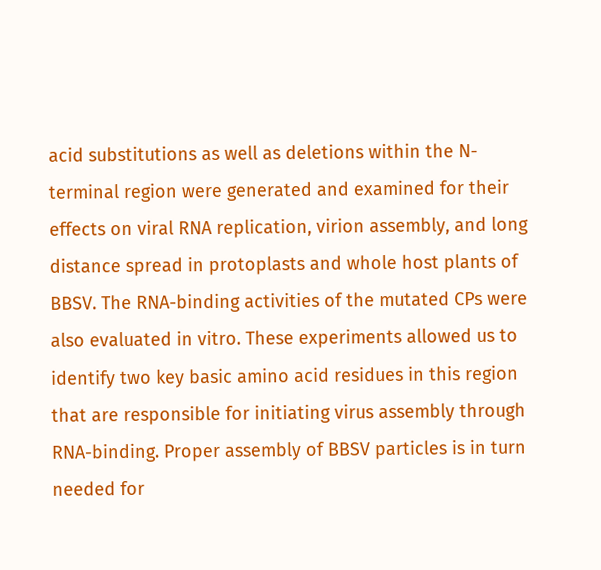acid substitutions as well as deletions within the N-terminal region were generated and examined for their effects on viral RNA replication, virion assembly, and long distance spread in protoplasts and whole host plants of BBSV. The RNA-binding activities of the mutated CPs were also evaluated in vitro. These experiments allowed us to identify two key basic amino acid residues in this region that are responsible for initiating virus assembly through RNA-binding. Proper assembly of BBSV particles is in turn needed for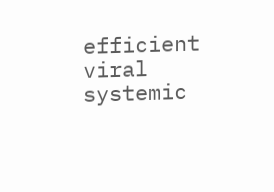efficient viral systemic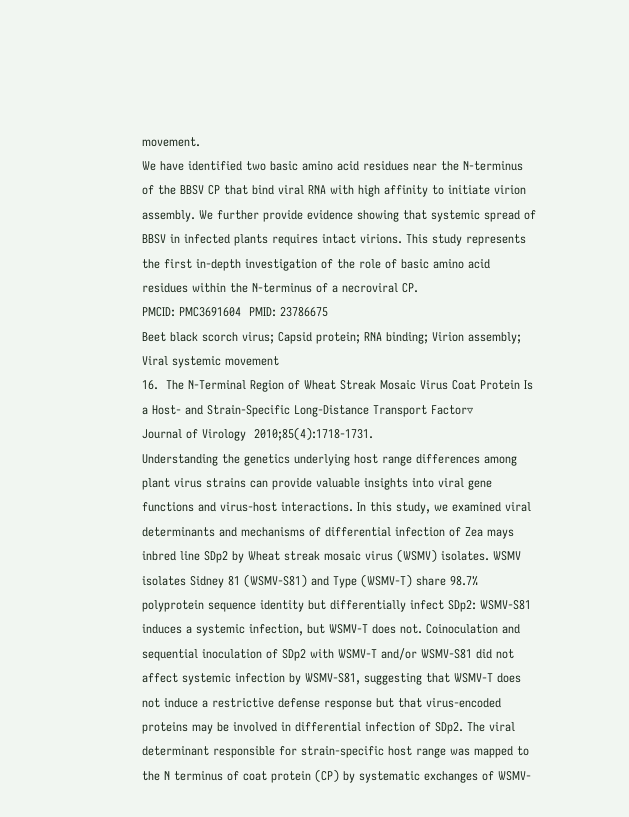movement.
We have identified two basic amino acid residues near the N-terminus of the BBSV CP that bind viral RNA with high affinity to initiate virion assembly. We further provide evidence showing that systemic spread of BBSV in infected plants requires intact virions. This study represents the first in-depth investigation of the role of basic amino acid residues within the N-terminus of a necroviral CP.
PMCID: PMC3691604  PMID: 23786675
Beet black scorch virus; Capsid protein; RNA binding; Virion assembly; Viral systemic movement
16.  The N-Terminal Region of Wheat Streak Mosaic Virus Coat Protein Is a Host- and Strain-Specific Long-Distance Transport Factor▿
Journal of Virology  2010;85(4):1718-1731.
Understanding the genetics underlying host range differences among plant virus strains can provide valuable insights into viral gene functions and virus-host interactions. In this study, we examined viral determinants and mechanisms of differential infection of Zea mays inbred line SDp2 by Wheat streak mosaic virus (WSMV) isolates. WSMV isolates Sidney 81 (WSMV-S81) and Type (WSMV-T) share 98.7% polyprotein sequence identity but differentially infect SDp2: WSMV-S81 induces a systemic infection, but WSMV-T does not. Coinoculation and sequential inoculation of SDp2 with WSMV-T and/or WSMV-S81 did not affect systemic infection by WSMV-S81, suggesting that WSMV-T does not induce a restrictive defense response but that virus-encoded proteins may be involved in differential infection of SDp2. The viral determinant responsible for strain-specific host range was mapped to the N terminus of coat protein (CP) by systematic exchanges of WSMV-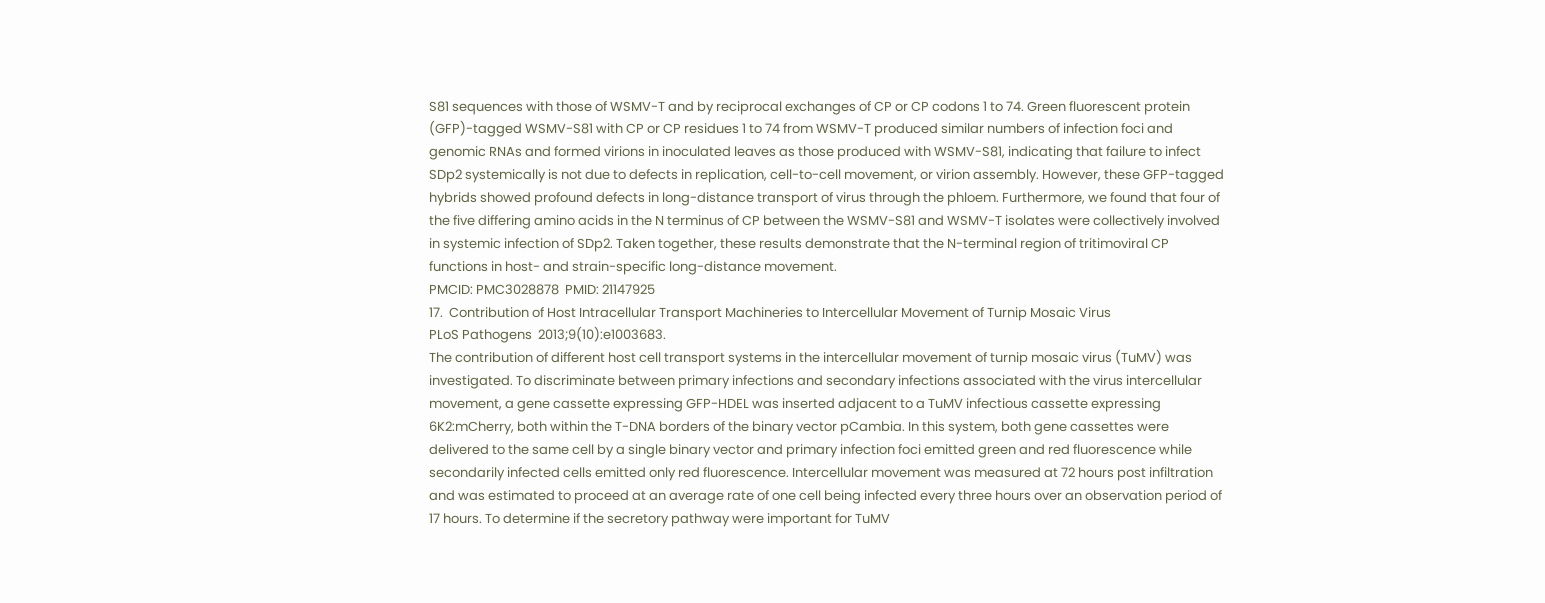S81 sequences with those of WSMV-T and by reciprocal exchanges of CP or CP codons 1 to 74. Green fluorescent protein (GFP)-tagged WSMV-S81 with CP or CP residues 1 to 74 from WSMV-T produced similar numbers of infection foci and genomic RNAs and formed virions in inoculated leaves as those produced with WSMV-S81, indicating that failure to infect SDp2 systemically is not due to defects in replication, cell-to-cell movement, or virion assembly. However, these GFP-tagged hybrids showed profound defects in long-distance transport of virus through the phloem. Furthermore, we found that four of the five differing amino acids in the N terminus of CP between the WSMV-S81 and WSMV-T isolates were collectively involved in systemic infection of SDp2. Taken together, these results demonstrate that the N-terminal region of tritimoviral CP functions in host- and strain-specific long-distance movement.
PMCID: PMC3028878  PMID: 21147925
17.  Contribution of Host Intracellular Transport Machineries to Intercellular Movement of Turnip Mosaic Virus
PLoS Pathogens  2013;9(10):e1003683.
The contribution of different host cell transport systems in the intercellular movement of turnip mosaic virus (TuMV) was investigated. To discriminate between primary infections and secondary infections associated with the virus intercellular movement, a gene cassette expressing GFP-HDEL was inserted adjacent to a TuMV infectious cassette expressing 6K2:mCherry, both within the T-DNA borders of the binary vector pCambia. In this system, both gene cassettes were delivered to the same cell by a single binary vector and primary infection foci emitted green and red fluorescence while secondarily infected cells emitted only red fluorescence. Intercellular movement was measured at 72 hours post infiltration and was estimated to proceed at an average rate of one cell being infected every three hours over an observation period of 17 hours. To determine if the secretory pathway were important for TuMV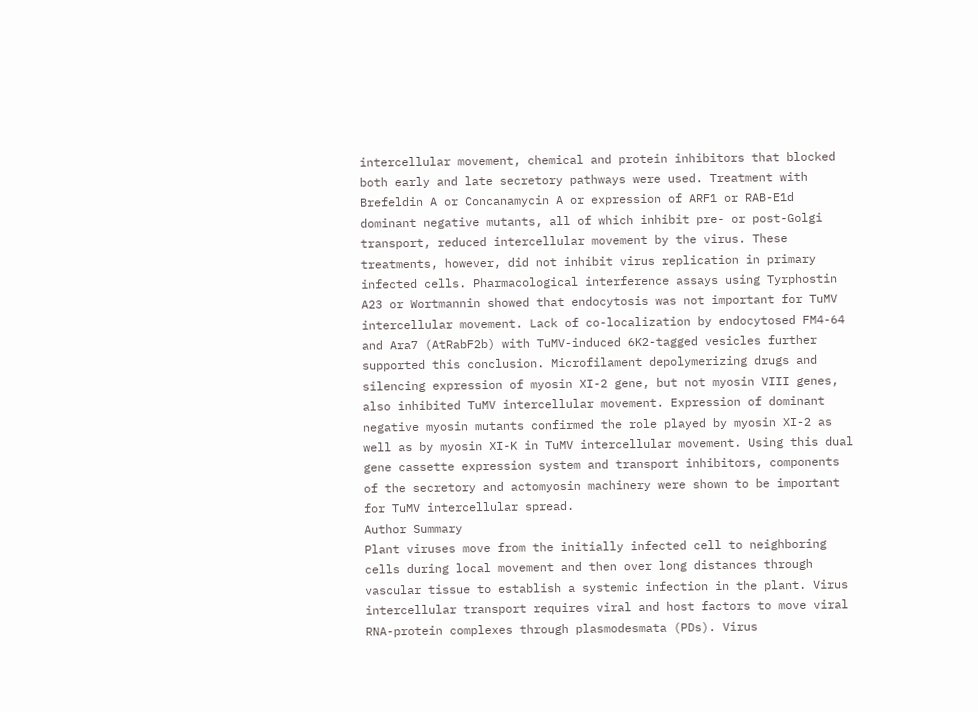intercellular movement, chemical and protein inhibitors that blocked both early and late secretory pathways were used. Treatment with Brefeldin A or Concanamycin A or expression of ARF1 or RAB-E1d dominant negative mutants, all of which inhibit pre- or post-Golgi transport, reduced intercellular movement by the virus. These treatments, however, did not inhibit virus replication in primary infected cells. Pharmacological interference assays using Tyrphostin A23 or Wortmannin showed that endocytosis was not important for TuMV intercellular movement. Lack of co-localization by endocytosed FM4-64 and Ara7 (AtRabF2b) with TuMV-induced 6K2-tagged vesicles further supported this conclusion. Microfilament depolymerizing drugs and silencing expression of myosin XI-2 gene, but not myosin VIII genes, also inhibited TuMV intercellular movement. Expression of dominant negative myosin mutants confirmed the role played by myosin XI-2 as well as by myosin XI-K in TuMV intercellular movement. Using this dual gene cassette expression system and transport inhibitors, components of the secretory and actomyosin machinery were shown to be important for TuMV intercellular spread.
Author Summary
Plant viruses move from the initially infected cell to neighboring cells during local movement and then over long distances through vascular tissue to establish a systemic infection in the plant. Virus intercellular transport requires viral and host factors to move viral RNA-protein complexes through plasmodesmata (PDs). Virus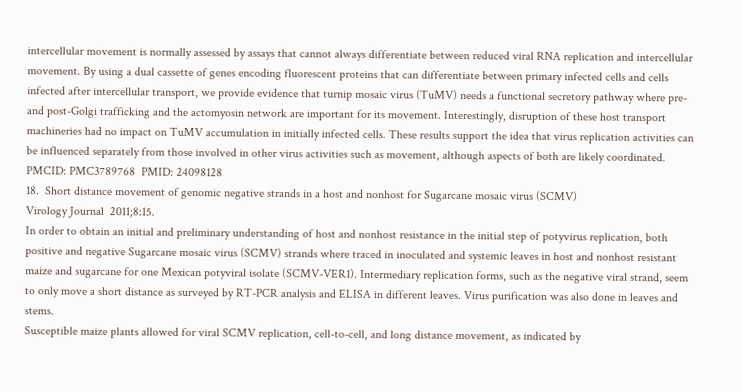intercellular movement is normally assessed by assays that cannot always differentiate between reduced viral RNA replication and intercellular movement. By using a dual cassette of genes encoding fluorescent proteins that can differentiate between primary infected cells and cells infected after intercellular transport, we provide evidence that turnip mosaic virus (TuMV) needs a functional secretory pathway where pre- and post-Golgi trafficking and the actomyosin network are important for its movement. Interestingly, disruption of these host transport machineries had no impact on TuMV accumulation in initially infected cells. These results support the idea that virus replication activities can be influenced separately from those involved in other virus activities such as movement, although aspects of both are likely coordinated.
PMCID: PMC3789768  PMID: 24098128
18.  Short distance movement of genomic negative strands in a host and nonhost for Sugarcane mosaic virus (SCMV)
Virology Journal  2011;8:15.
In order to obtain an initial and preliminary understanding of host and nonhost resistance in the initial step of potyvirus replication, both positive and negative Sugarcane mosaic virus (SCMV) strands where traced in inoculated and systemic leaves in host and nonhost resistant maize and sugarcane for one Mexican potyviral isolate (SCMV-VER1). Intermediary replication forms, such as the negative viral strand, seem to only move a short distance as surveyed by RT-PCR analysis and ELISA in different leaves. Virus purification was also done in leaves and stems.
Susceptible maize plants allowed for viral SCMV replication, cell-to-cell, and long distance movement, as indicated by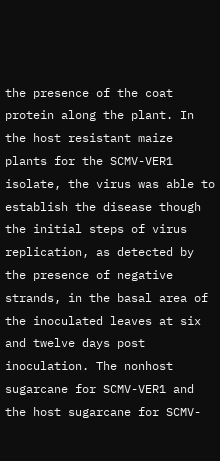the presence of the coat protein along the plant. In the host resistant maize plants for the SCMV-VER1 isolate, the virus was able to establish the disease though the initial steps of virus replication, as detected by the presence of negative strands, in the basal area of the inoculated leaves at six and twelve days post inoculation. The nonhost sugarcane for SCMV-VER1 and the host sugarcane for SCMV-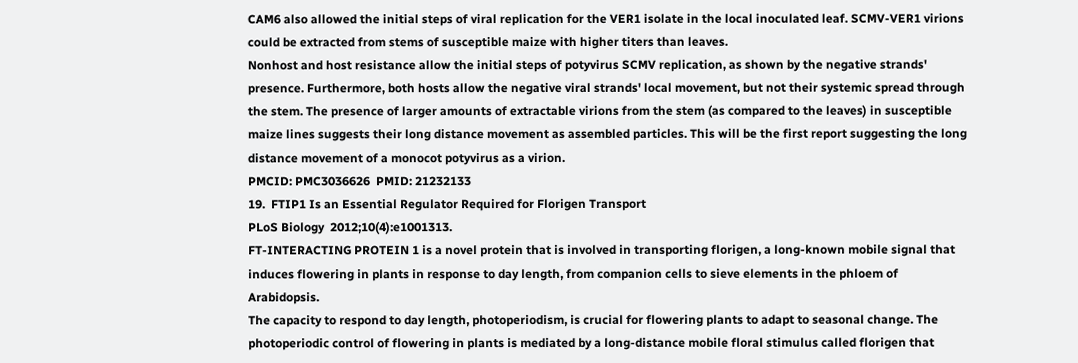CAM6 also allowed the initial steps of viral replication for the VER1 isolate in the local inoculated leaf. SCMV-VER1 virions could be extracted from stems of susceptible maize with higher titers than leaves.
Nonhost and host resistance allow the initial steps of potyvirus SCMV replication, as shown by the negative strands' presence. Furthermore, both hosts allow the negative viral strands' local movement, but not their systemic spread through the stem. The presence of larger amounts of extractable virions from the stem (as compared to the leaves) in susceptible maize lines suggests their long distance movement as assembled particles. This will be the first report suggesting the long distance movement of a monocot potyvirus as a virion.
PMCID: PMC3036626  PMID: 21232133
19.  FTIP1 Is an Essential Regulator Required for Florigen Transport
PLoS Biology  2012;10(4):e1001313.
FT-INTERACTING PROTEIN 1 is a novel protein that is involved in transporting florigen, a long-known mobile signal that induces flowering in plants in response to day length, from companion cells to sieve elements in the phloem of Arabidopsis.
The capacity to respond to day length, photoperiodism, is crucial for flowering plants to adapt to seasonal change. The photoperiodic control of flowering in plants is mediated by a long-distance mobile floral stimulus called florigen that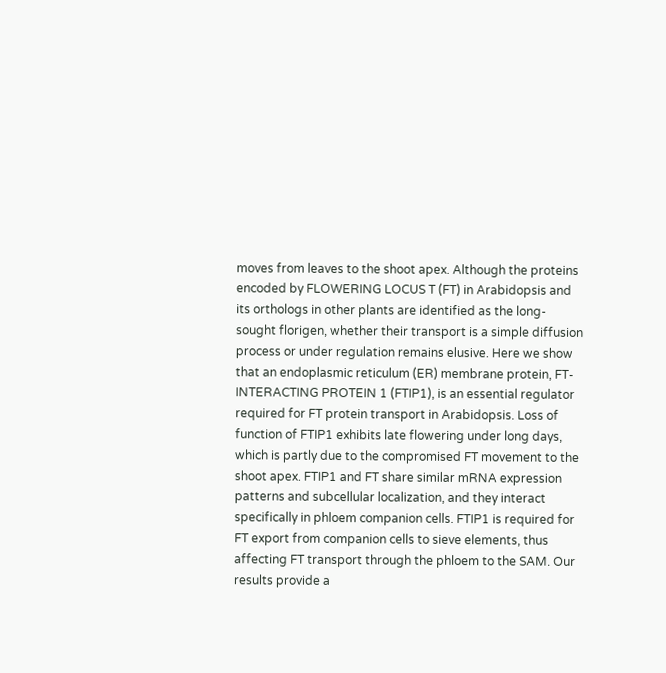moves from leaves to the shoot apex. Although the proteins encoded by FLOWERING LOCUS T (FT) in Arabidopsis and its orthologs in other plants are identified as the long-sought florigen, whether their transport is a simple diffusion process or under regulation remains elusive. Here we show that an endoplasmic reticulum (ER) membrane protein, FT-INTERACTING PROTEIN 1 (FTIP1), is an essential regulator required for FT protein transport in Arabidopsis. Loss of function of FTIP1 exhibits late flowering under long days, which is partly due to the compromised FT movement to the shoot apex. FTIP1 and FT share similar mRNA expression patterns and subcellular localization, and they interact specifically in phloem companion cells. FTIP1 is required for FT export from companion cells to sieve elements, thus affecting FT transport through the phloem to the SAM. Our results provide a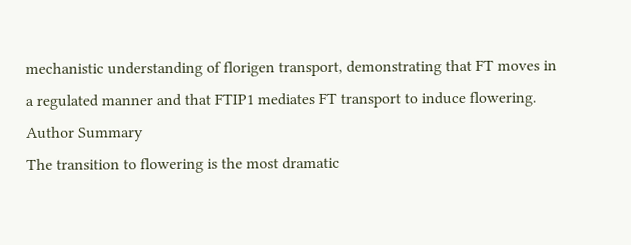mechanistic understanding of florigen transport, demonstrating that FT moves in a regulated manner and that FTIP1 mediates FT transport to induce flowering.
Author Summary
The transition to flowering is the most dramatic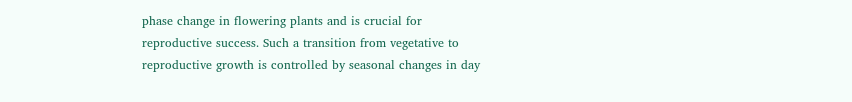phase change in flowering plants and is crucial for reproductive success. Such a transition from vegetative to reproductive growth is controlled by seasonal changes in day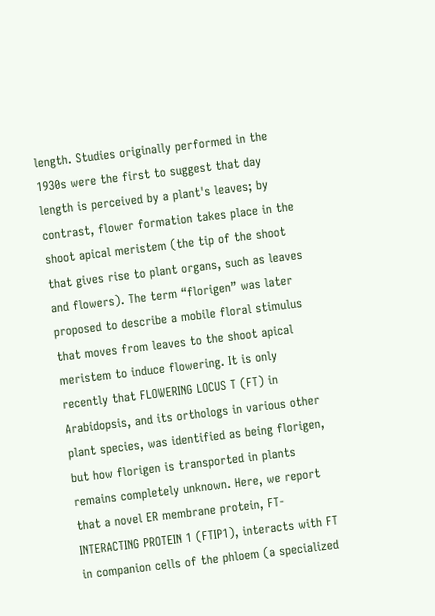length. Studies originally performed in the 1930s were the first to suggest that day length is perceived by a plant's leaves; by contrast, flower formation takes place in the shoot apical meristem (the tip of the shoot that gives rise to plant organs, such as leaves and flowers). The term “florigen” was later proposed to describe a mobile floral stimulus that moves from leaves to the shoot apical meristem to induce flowering. It is only recently that FLOWERING LOCUS T (FT) in Arabidopsis, and its orthologs in various other plant species, was identified as being florigen, but how florigen is transported in plants remains completely unknown. Here, we report that a novel ER membrane protein, FT-INTERACTING PROTEIN 1 (FTIP1), interacts with FT in companion cells of the phloem (a specialized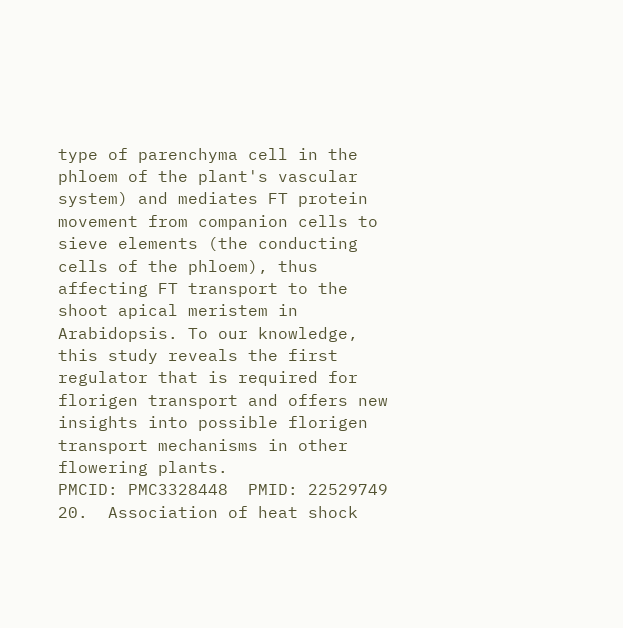type of parenchyma cell in the phloem of the plant's vascular system) and mediates FT protein movement from companion cells to sieve elements (the conducting cells of the phloem), thus affecting FT transport to the shoot apical meristem in Arabidopsis. To our knowledge, this study reveals the first regulator that is required for florigen transport and offers new insights into possible florigen transport mechanisms in other flowering plants.
PMCID: PMC3328448  PMID: 22529749
20.  Association of heat shock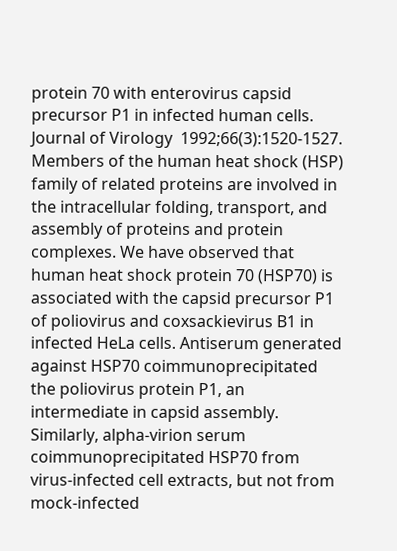protein 70 with enterovirus capsid precursor P1 in infected human cells.
Journal of Virology  1992;66(3):1520-1527.
Members of the human heat shock (HSP) family of related proteins are involved in the intracellular folding, transport, and assembly of proteins and protein complexes. We have observed that human heat shock protein 70 (HSP70) is associated with the capsid precursor P1 of poliovirus and coxsackievirus B1 in infected HeLa cells. Antiserum generated against HSP70 coimmunoprecipitated the poliovirus protein P1, an intermediate in capsid assembly. Similarly, alpha-virion serum coimmunoprecipitated HSP70 from virus-infected cell extracts, but not from mock-infected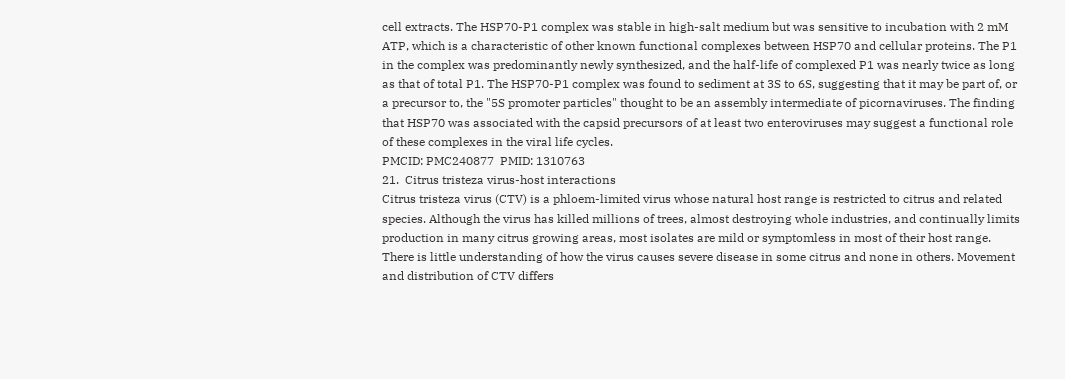cell extracts. The HSP70-P1 complex was stable in high-salt medium but was sensitive to incubation with 2 mM ATP, which is a characteristic of other known functional complexes between HSP70 and cellular proteins. The P1 in the complex was predominantly newly synthesized, and the half-life of complexed P1 was nearly twice as long as that of total P1. The HSP70-P1 complex was found to sediment at 3S to 6S, suggesting that it may be part of, or a precursor to, the "5S promoter particles" thought to be an assembly intermediate of picornaviruses. The finding that HSP70 was associated with the capsid precursors of at least two enteroviruses may suggest a functional role of these complexes in the viral life cycles.
PMCID: PMC240877  PMID: 1310763
21.  Citrus tristeza virus-host interactions
Citrus tristeza virus (CTV) is a phloem-limited virus whose natural host range is restricted to citrus and related species. Although the virus has killed millions of trees, almost destroying whole industries, and continually limits production in many citrus growing areas, most isolates are mild or symptomless in most of their host range. There is little understanding of how the virus causes severe disease in some citrus and none in others. Movement and distribution of CTV differs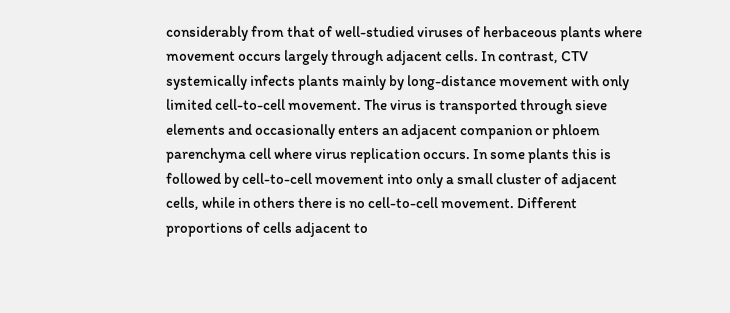considerably from that of well-studied viruses of herbaceous plants where movement occurs largely through adjacent cells. In contrast, CTV systemically infects plants mainly by long-distance movement with only limited cell-to-cell movement. The virus is transported through sieve elements and occasionally enters an adjacent companion or phloem parenchyma cell where virus replication occurs. In some plants this is followed by cell-to-cell movement into only a small cluster of adjacent cells, while in others there is no cell-to-cell movement. Different proportions of cells adjacent to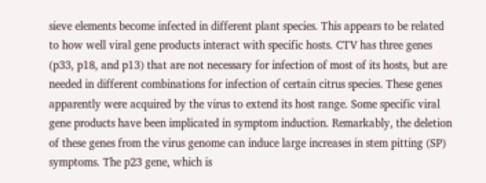sieve elements become infected in different plant species. This appears to be related to how well viral gene products interact with specific hosts. CTV has three genes (p33, p18, and p13) that are not necessary for infection of most of its hosts, but are needed in different combinations for infection of certain citrus species. These genes apparently were acquired by the virus to extend its host range. Some specific viral gene products have been implicated in symptom induction. Remarkably, the deletion of these genes from the virus genome can induce large increases in stem pitting (SP) symptoms. The p23 gene, which is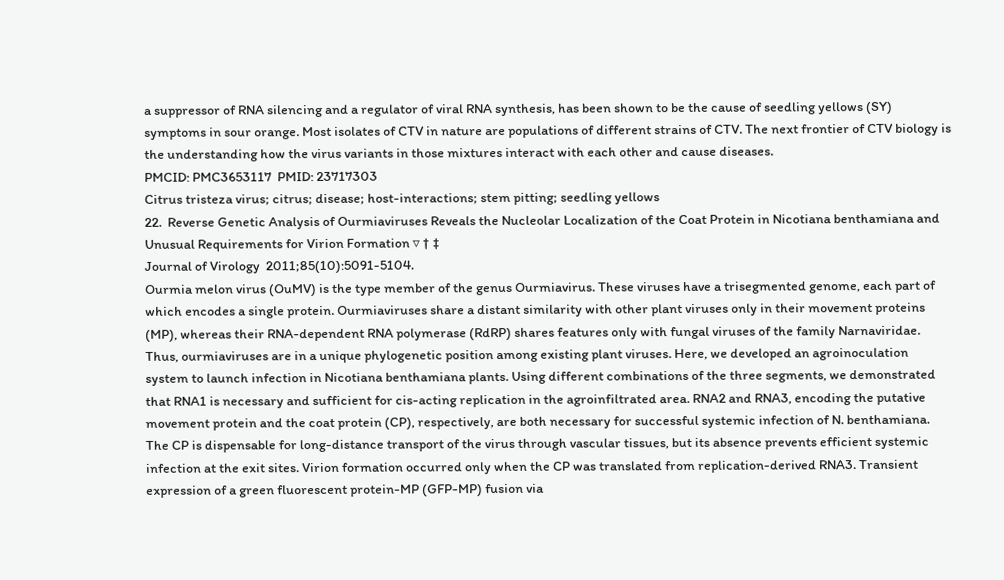a suppressor of RNA silencing and a regulator of viral RNA synthesis, has been shown to be the cause of seedling yellows (SY) symptoms in sour orange. Most isolates of CTV in nature are populations of different strains of CTV. The next frontier of CTV biology is the understanding how the virus variants in those mixtures interact with each other and cause diseases.
PMCID: PMC3653117  PMID: 23717303
Citrus tristeza virus; citrus; disease; host-interactions; stem pitting; seedling yellows
22.  Reverse Genetic Analysis of Ourmiaviruses Reveals the Nucleolar Localization of the Coat Protein in Nicotiana benthamiana and Unusual Requirements for Virion Formation ▿ † ‡
Journal of Virology  2011;85(10):5091-5104.
Ourmia melon virus (OuMV) is the type member of the genus Ourmiavirus. These viruses have a trisegmented genome, each part of which encodes a single protein. Ourmiaviruses share a distant similarity with other plant viruses only in their movement proteins (MP), whereas their RNA-dependent RNA polymerase (RdRP) shares features only with fungal viruses of the family Narnaviridae. Thus, ourmiaviruses are in a unique phylogenetic position among existing plant viruses. Here, we developed an agroinoculation system to launch infection in Nicotiana benthamiana plants. Using different combinations of the three segments, we demonstrated that RNA1 is necessary and sufficient for cis-acting replication in the agroinfiltrated area. RNA2 and RNA3, encoding the putative movement protein and the coat protein (CP), respectively, are both necessary for successful systemic infection of N. benthamiana. The CP is dispensable for long-distance transport of the virus through vascular tissues, but its absence prevents efficient systemic infection at the exit sites. Virion formation occurred only when the CP was translated from replication-derived RNA3. Transient expression of a green fluorescent protein-MP (GFP-MP) fusion via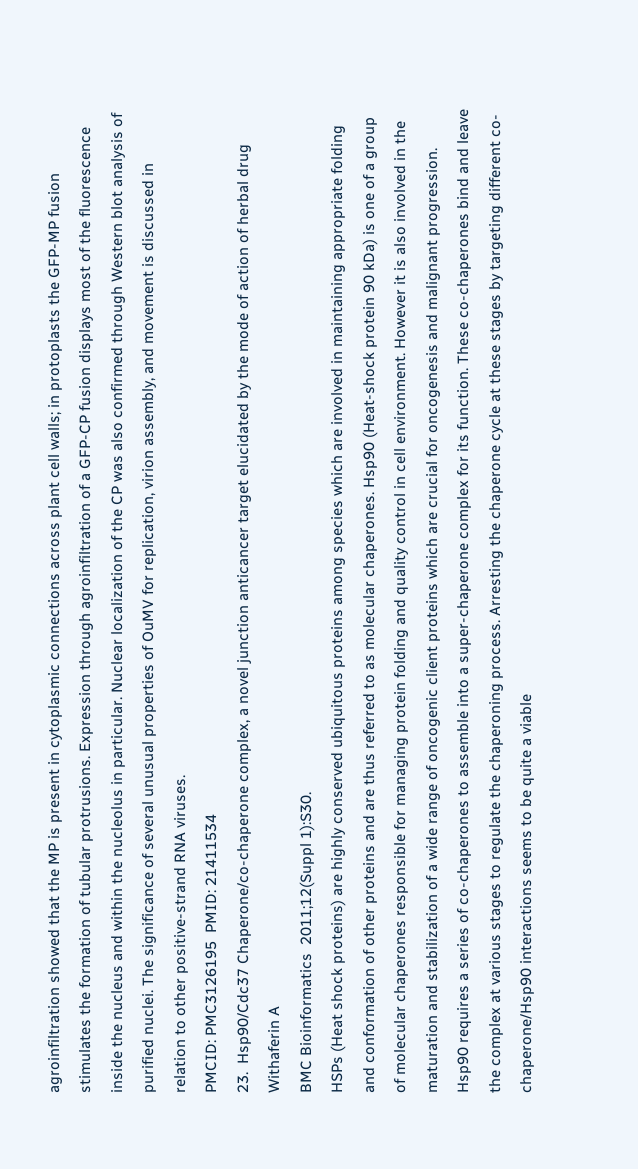agroinfiltration showed that the MP is present in cytoplasmic connections across plant cell walls; in protoplasts the GFP-MP fusion stimulates the formation of tubular protrusions. Expression through agroinfiltration of a GFP-CP fusion displays most of the fluorescence inside the nucleus and within the nucleolus in particular. Nuclear localization of the CP was also confirmed through Western blot analysis of purified nuclei. The significance of several unusual properties of OuMV for replication, virion assembly, and movement is discussed in relation to other positive-strand RNA viruses.
PMCID: PMC3126195  PMID: 21411534
23.  Hsp90/Cdc37 Chaperone/co-chaperone complex, a novel junction anticancer target elucidated by the mode of action of herbal drug Withaferin A
BMC Bioinformatics  2011;12(Suppl 1):S30.
HSPs (Heat shock proteins) are highly conserved ubiquitous proteins among species which are involved in maintaining appropriate folding and conformation of other proteins and are thus referred to as molecular chaperones. Hsp90 (Heat-shock protein 90 kDa) is one of a group of molecular chaperones responsible for managing protein folding and quality control in cell environment. However it is also involved in the maturation and stabilization of a wide range of oncogenic client proteins which are crucial for oncogenesis and malignant progression. Hsp90 requires a series of co-chaperones to assemble into a super-chaperone complex for its function. These co-chaperones bind and leave the complex at various stages to regulate the chaperoning process. Arresting the chaperone cycle at these stages by targeting different co-chaperone/Hsp90 interactions seems to be quite a viable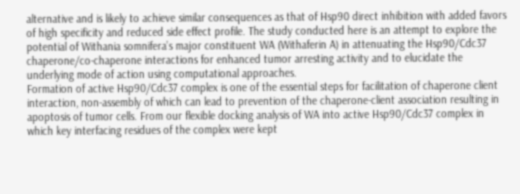alternative and is likely to achieve similar consequences as that of Hsp90 direct inhibition with added favors of high specificity and reduced side effect profile. The study conducted here is an attempt to explore the potential of Withania somnifera’s major constituent WA (Withaferin A) in attenuating the Hsp90/Cdc37 chaperone/co-chaperone interactions for enhanced tumor arresting activity and to elucidate the underlying mode of action using computational approaches.
Formation of active Hsp90/Cdc37 complex is one of the essential steps for facilitation of chaperone client interaction, non-assembly of which can lead to prevention of the chaperone-client association resulting in apoptosis of tumor cells. From our flexible docking analysis of WA into active Hsp90/Cdc37 complex in which key interfacing residues of the complex were kept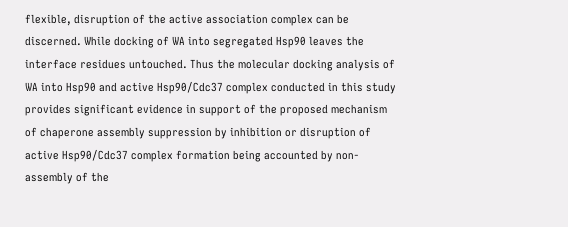flexible, disruption of the active association complex can be discerned. While docking of WA into segregated Hsp90 leaves the interface residues untouched. Thus the molecular docking analysis of WA into Hsp90 and active Hsp90/Cdc37 complex conducted in this study provides significant evidence in support of the proposed mechanism of chaperone assembly suppression by inhibition or disruption of active Hsp90/Cdc37 complex formation being accounted by non-assembly of the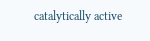catalytically active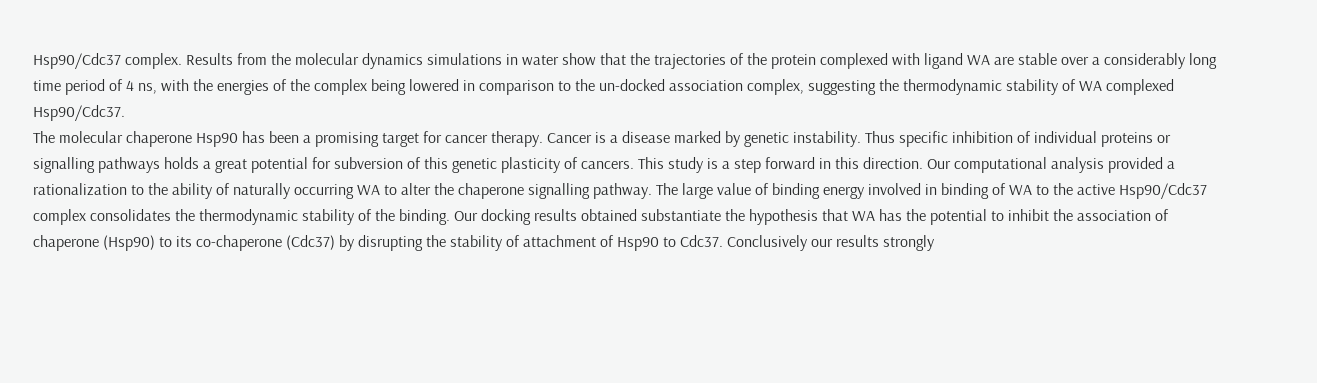Hsp90/Cdc37 complex. Results from the molecular dynamics simulations in water show that the trajectories of the protein complexed with ligand WA are stable over a considerably long time period of 4 ns, with the energies of the complex being lowered in comparison to the un-docked association complex, suggesting the thermodynamic stability of WA complexed Hsp90/Cdc37.
The molecular chaperone Hsp90 has been a promising target for cancer therapy. Cancer is a disease marked by genetic instability. Thus specific inhibition of individual proteins or signalling pathways holds a great potential for subversion of this genetic plasticity of cancers. This study is a step forward in this direction. Our computational analysis provided a rationalization to the ability of naturally occurring WA to alter the chaperone signalling pathway. The large value of binding energy involved in binding of WA to the active Hsp90/Cdc37 complex consolidates the thermodynamic stability of the binding. Our docking results obtained substantiate the hypothesis that WA has the potential to inhibit the association of chaperone (Hsp90) to its co-chaperone (Cdc37) by disrupting the stability of attachment of Hsp90 to Cdc37. Conclusively our results strongly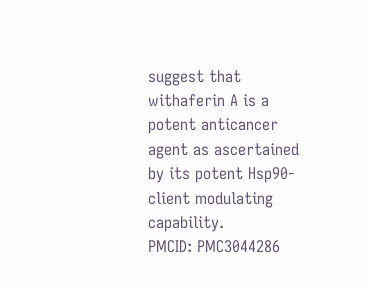suggest that withaferin A is a potent anticancer agent as ascertained by its potent Hsp90-client modulating capability.
PMCID: PMC3044286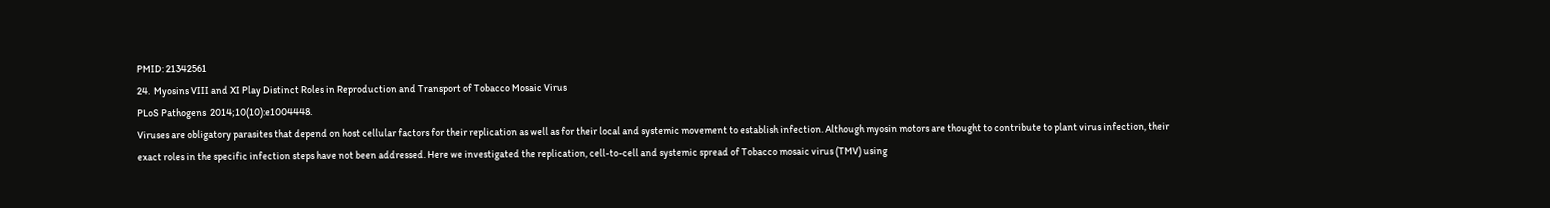PMID: 21342561
24.  Myosins VIII and XI Play Distinct Roles in Reproduction and Transport of Tobacco Mosaic Virus
PLoS Pathogens  2014;10(10):e1004448.
Viruses are obligatory parasites that depend on host cellular factors for their replication as well as for their local and systemic movement to establish infection. Although myosin motors are thought to contribute to plant virus infection, their exact roles in the specific infection steps have not been addressed. Here we investigated the replication, cell-to-cell and systemic spread of Tobacco mosaic virus (TMV) using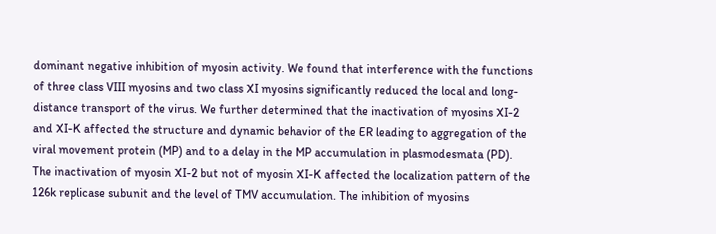dominant negative inhibition of myosin activity. We found that interference with the functions of three class VIII myosins and two class XI myosins significantly reduced the local and long-distance transport of the virus. We further determined that the inactivation of myosins XI-2 and XI-K affected the structure and dynamic behavior of the ER leading to aggregation of the viral movement protein (MP) and to a delay in the MP accumulation in plasmodesmata (PD). The inactivation of myosin XI-2 but not of myosin XI-K affected the localization pattern of the 126k replicase subunit and the level of TMV accumulation. The inhibition of myosins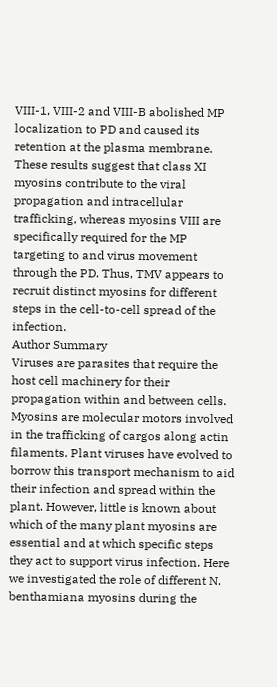VIII-1, VIII-2 and VIII-B abolished MP localization to PD and caused its retention at the plasma membrane. These results suggest that class XI myosins contribute to the viral propagation and intracellular trafficking, whereas myosins VIII are specifically required for the MP targeting to and virus movement through the PD. Thus, TMV appears to recruit distinct myosins for different steps in the cell-to-cell spread of the infection.
Author Summary
Viruses are parasites that require the host cell machinery for their propagation within and between cells. Myosins are molecular motors involved in the trafficking of cargos along actin filaments. Plant viruses have evolved to borrow this transport mechanism to aid their infection and spread within the plant. However, little is known about which of the many plant myosins are essential and at which specific steps they act to support virus infection. Here we investigated the role of different N. benthamiana myosins during the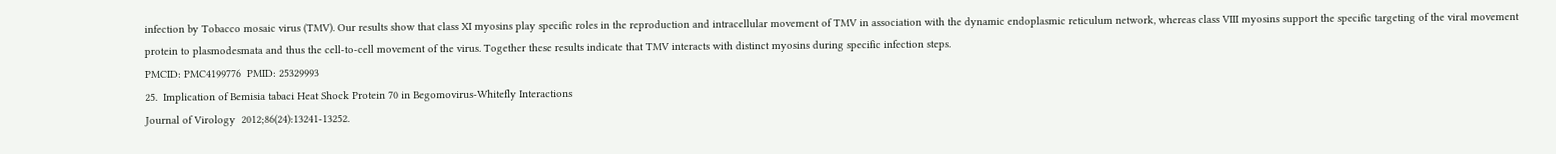infection by Tobacco mosaic virus (TMV). Our results show that class XI myosins play specific roles in the reproduction and intracellular movement of TMV in association with the dynamic endoplasmic reticulum network, whereas class VIII myosins support the specific targeting of the viral movement protein to plasmodesmata and thus the cell-to-cell movement of the virus. Together these results indicate that TMV interacts with distinct myosins during specific infection steps.
PMCID: PMC4199776  PMID: 25329993
25.  Implication of Bemisia tabaci Heat Shock Protein 70 in Begomovirus-Whitefly Interactions
Journal of Virology  2012;86(24):13241-13252.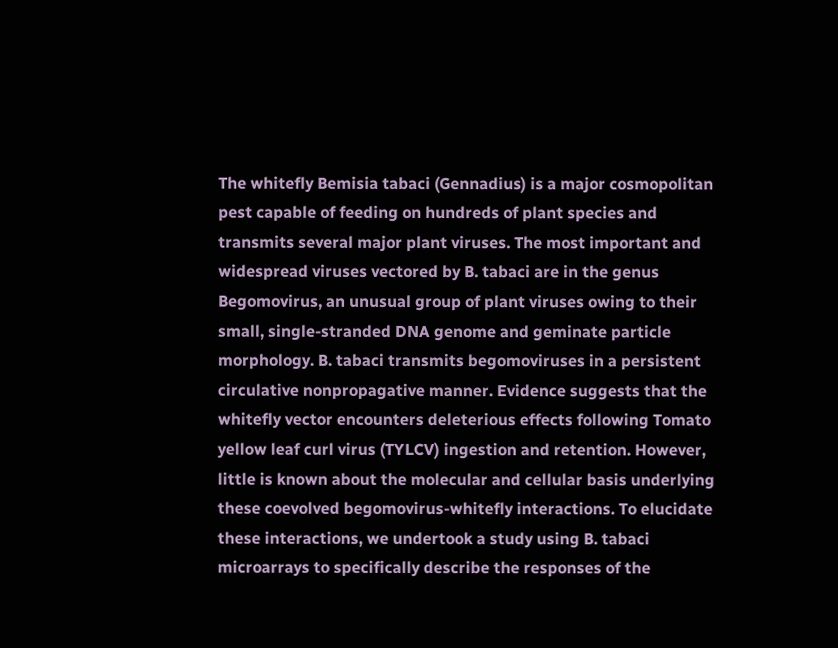The whitefly Bemisia tabaci (Gennadius) is a major cosmopolitan pest capable of feeding on hundreds of plant species and transmits several major plant viruses. The most important and widespread viruses vectored by B. tabaci are in the genus Begomovirus, an unusual group of plant viruses owing to their small, single-stranded DNA genome and geminate particle morphology. B. tabaci transmits begomoviruses in a persistent circulative nonpropagative manner. Evidence suggests that the whitefly vector encounters deleterious effects following Tomato yellow leaf curl virus (TYLCV) ingestion and retention. However, little is known about the molecular and cellular basis underlying these coevolved begomovirus-whitefly interactions. To elucidate these interactions, we undertook a study using B. tabaci microarrays to specifically describe the responses of the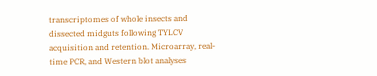transcriptomes of whole insects and dissected midguts following TYLCV acquisition and retention. Microarray, real-time PCR, and Western blot analyses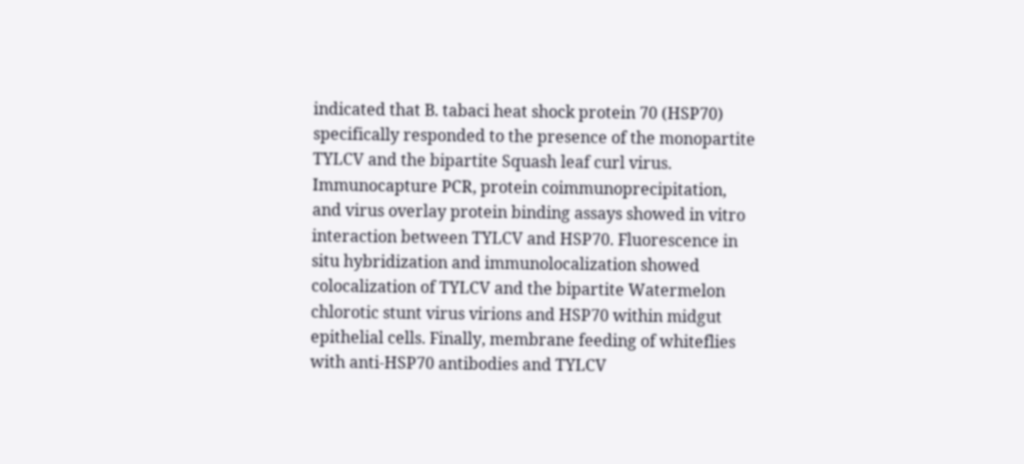indicated that B. tabaci heat shock protein 70 (HSP70) specifically responded to the presence of the monopartite TYLCV and the bipartite Squash leaf curl virus. Immunocapture PCR, protein coimmunoprecipitation, and virus overlay protein binding assays showed in vitro interaction between TYLCV and HSP70. Fluorescence in situ hybridization and immunolocalization showed colocalization of TYLCV and the bipartite Watermelon chlorotic stunt virus virions and HSP70 within midgut epithelial cells. Finally, membrane feeding of whiteflies with anti-HSP70 antibodies and TYLCV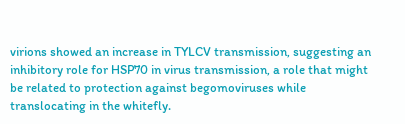virions showed an increase in TYLCV transmission, suggesting an inhibitory role for HSP70 in virus transmission, a role that might be related to protection against begomoviruses while translocating in the whitefly.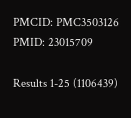PMCID: PMC3503126  PMID: 23015709

Results 1-25 (1106439)